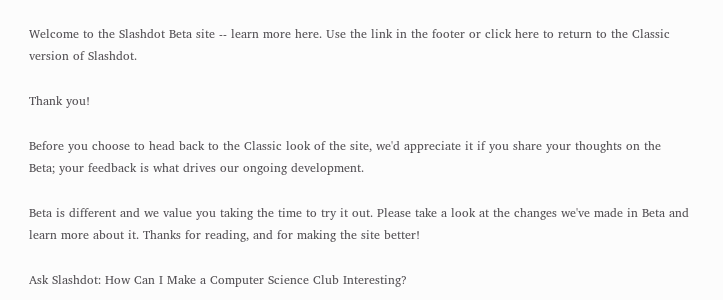Welcome to the Slashdot Beta site -- learn more here. Use the link in the footer or click here to return to the Classic version of Slashdot.

Thank you!

Before you choose to head back to the Classic look of the site, we'd appreciate it if you share your thoughts on the Beta; your feedback is what drives our ongoing development.

Beta is different and we value you taking the time to try it out. Please take a look at the changes we've made in Beta and  learn more about it. Thanks for reading, and for making the site better!

Ask Slashdot: How Can I Make a Computer Science Club Interesting?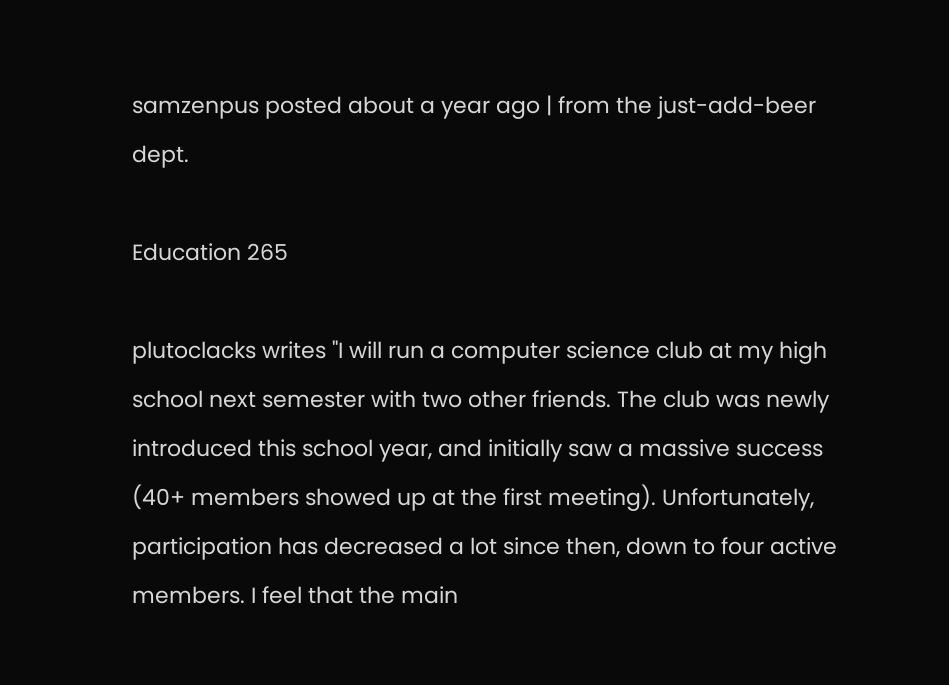samzenpus posted about a year ago | from the just-add-beer dept.

Education 265

plutoclacks writes "I will run a computer science club at my high school next semester with two other friends. The club was newly introduced this school year, and initially saw a massive success (40+ members showed up at the first meeting). Unfortunately, participation has decreased a lot since then, down to four active members. I feel that the main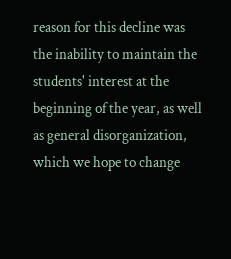reason for this decline was the inability to maintain the students' interest at the beginning of the year, as well as general disorganization, which we hope to change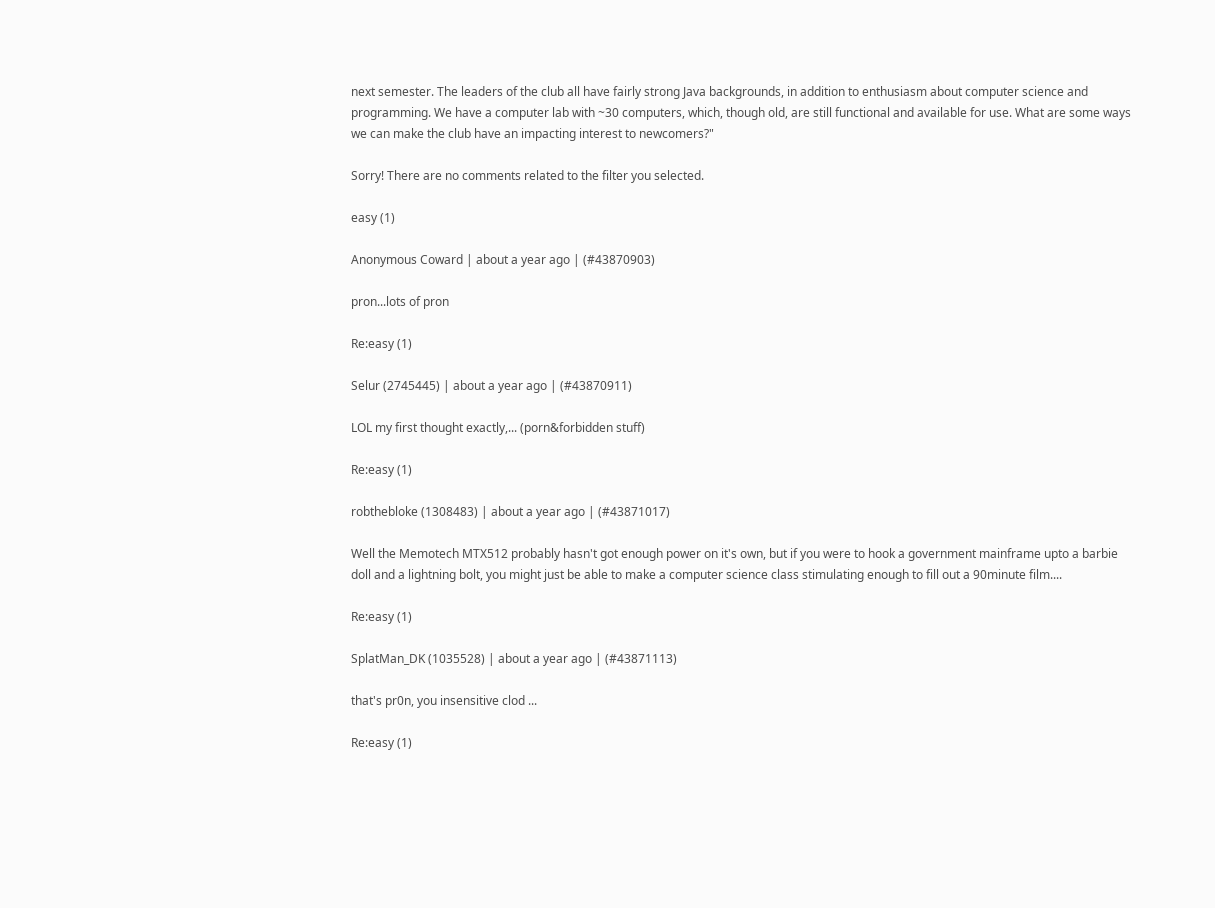next semester. The leaders of the club all have fairly strong Java backgrounds, in addition to enthusiasm about computer science and programming. We have a computer lab with ~30 computers, which, though old, are still functional and available for use. What are some ways we can make the club have an impacting interest to newcomers?"

Sorry! There are no comments related to the filter you selected.

easy (1)

Anonymous Coward | about a year ago | (#43870903)

pron...lots of pron

Re:easy (1)

Selur (2745445) | about a year ago | (#43870911)

LOL my first thought exactly,... (porn&forbidden stuff)

Re:easy (1)

robthebloke (1308483) | about a year ago | (#43871017)

Well the Memotech MTX512 probably hasn't got enough power on it's own, but if you were to hook a government mainframe upto a barbie doll and a lightning bolt, you might just be able to make a computer science class stimulating enough to fill out a 90minute film....

Re:easy (1)

SplatMan_DK (1035528) | about a year ago | (#43871113)

that's pr0n, you insensitive clod ...

Re:easy (1)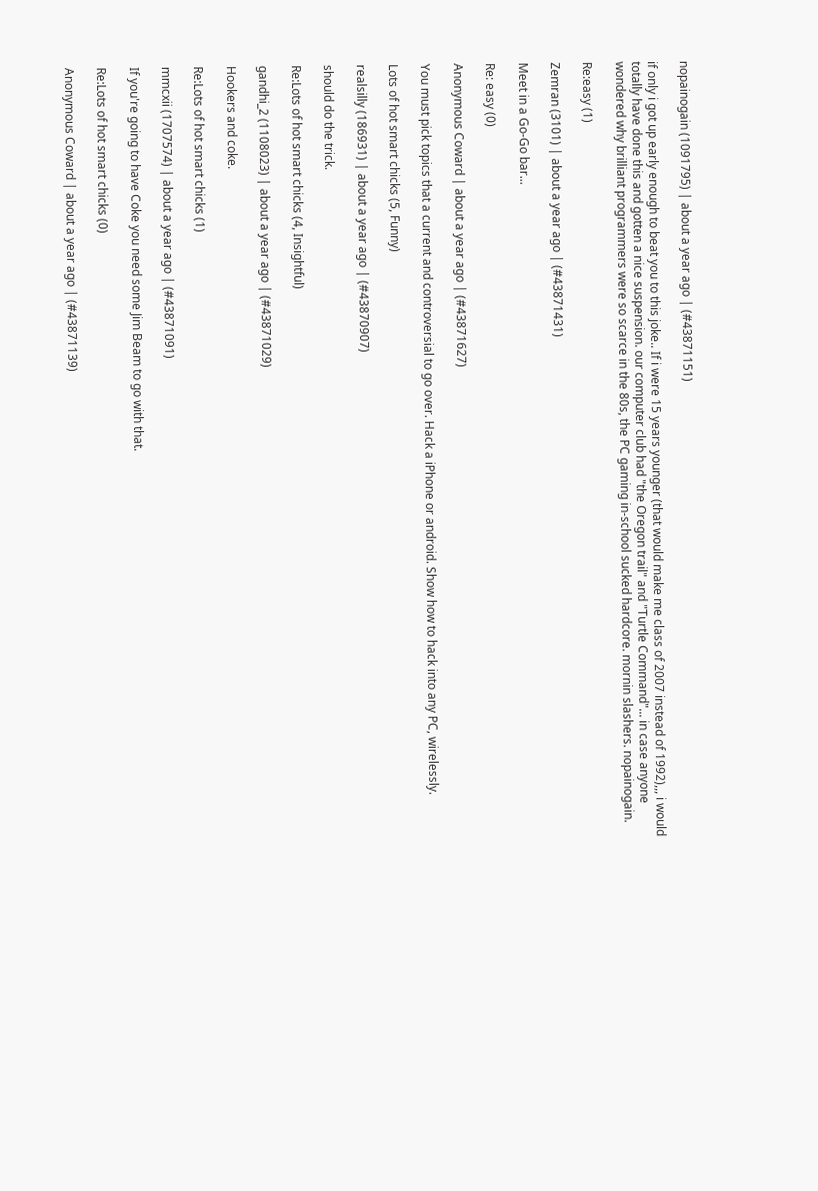nopainogain (1091795) | about a year ago | (#43871151)

if only i got up early enough to beat you to this joke.. If i were 15 years younger (that would make me class of 2007 instead of 1992),,, i would totally have done this and gotten a nice suspension. our computer club had "the Oregon trail" and "Turtle Command"... in case anyone wondered why brilliant programmers were so scarce in the 80s, the PC gaming in-school sucked hardcore. mornin slashers. nopainogain.

Re:easy (1)

Zemran (3101) | about a year ago | (#43871431)

Meet in a Go-Go bar...

Re: easy (0)

Anonymous Coward | about a year ago | (#43871627)

You must pick topics that a current and controversial to go over. Hack a iPhone or android. Show how to hack into any PC, wirelessly.

Lots of hot smart chicks (5, Funny)

realsilly (186931) | about a year ago | (#43870907)

should do the trick.

Re:Lots of hot smart chicks (4, Insightful)

gandhi_2 (1108023) | about a year ago | (#43871029)

Hookers and coke.

Re:Lots of hot smart chicks (1)

mmcxii (1707574) | about a year ago | (#43871091)

If you're going to have Coke you need some Jim Beam to go with that.

Re:Lots of hot smart chicks (0)

Anonymous Coward | about a year ago | (#43871139)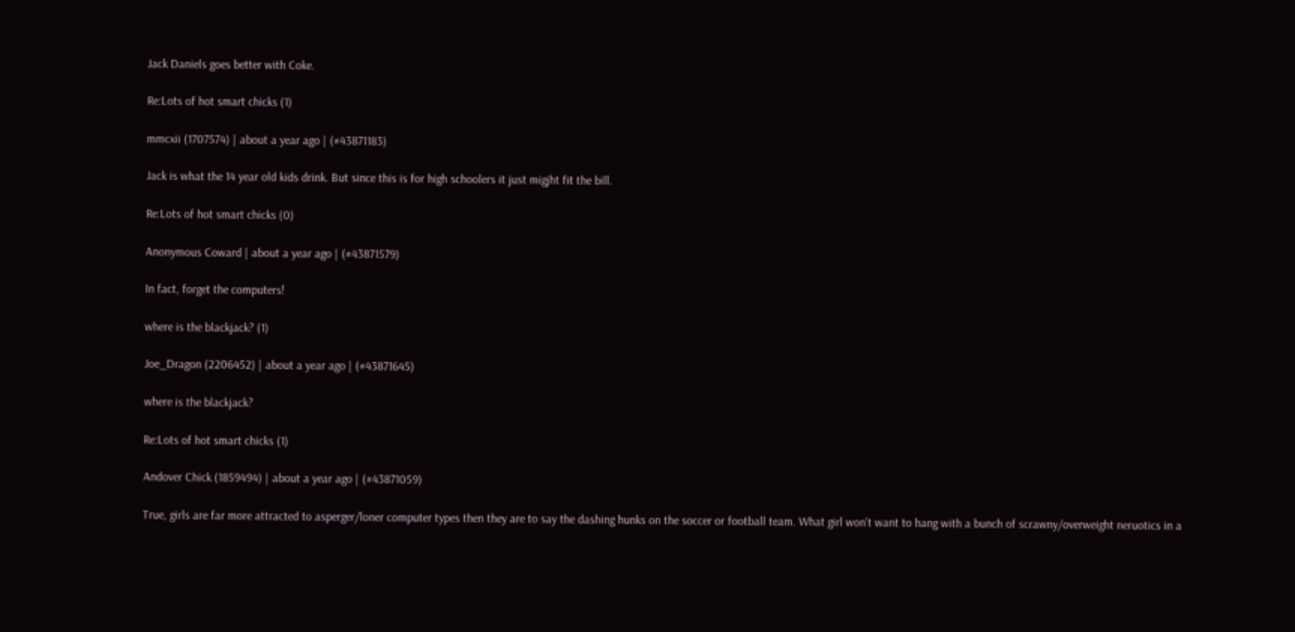Jack Daniels goes better with Coke.

Re:Lots of hot smart chicks (1)

mmcxii (1707574) | about a year ago | (#43871183)

Jack is what the 14 year old kids drink. But since this is for high schoolers it just migjht fit the bill.

Re:Lots of hot smart chicks (0)

Anonymous Coward | about a year ago | (#43871579)

In fact, forget the computers!

where is the blackjack? (1)

Joe_Dragon (2206452) | about a year ago | (#43871645)

where is the blackjack?

Re:Lots of hot smart chicks (1)

Andover Chick (1859494) | about a year ago | (#43871059)

True, girls are far more attracted to asperger/loner computer types then they are to say the dashing hunks on the soccer or football team. What girl won't want to hang with a bunch of scrawny/overweight neruotics in a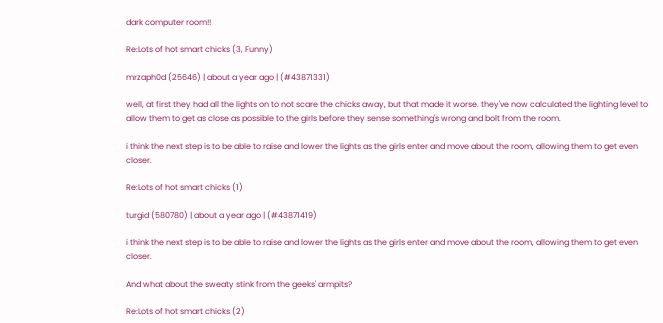dark computer room!!

Re:Lots of hot smart chicks (3, Funny)

mrzaph0d (25646) | about a year ago | (#43871331)

well, at first they had all the lights on to not scare the chicks away, but that made it worse. they've now calculated the lighting level to allow them to get as close as possible to the girls before they sense something's wrong and bolt from the room.

i think the next step is to be able to raise and lower the lights as the girls enter and move about the room, allowing them to get even closer.

Re:Lots of hot smart chicks (1)

turgid (580780) | about a year ago | (#43871419)

i think the next step is to be able to raise and lower the lights as the girls enter and move about the room, allowing them to get even closer.

And what about the sweaty stink from the geeks' armpits?

Re:Lots of hot smart chicks (2)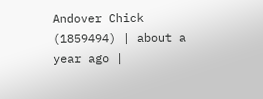Andover Chick (1859494) | about a year ago |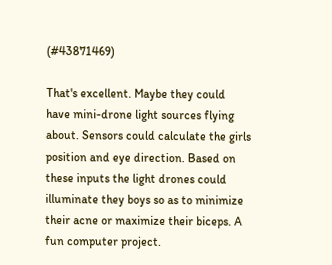(#43871469)

That's excellent. Maybe they could have mini-drone light sources flying about. Sensors could calculate the girls position and eye direction. Based on these inputs the light drones could illuminate they boys so as to minimize their acne or maximize their biceps. A fun computer project.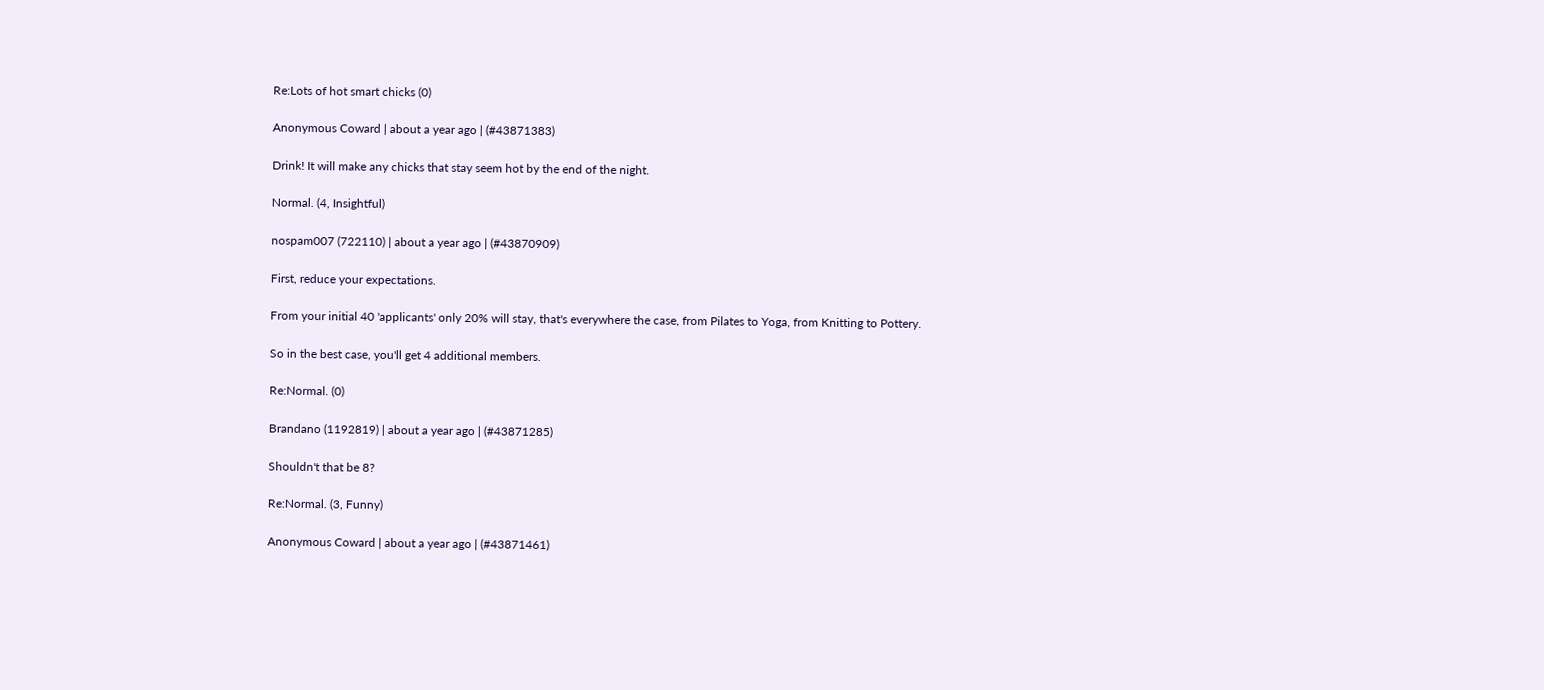Re:Lots of hot smart chicks (0)

Anonymous Coward | about a year ago | (#43871383)

Drink! It will make any chicks that stay seem hot by the end of the night.

Normal. (4, Insightful)

nospam007 (722110) | about a year ago | (#43870909)

First, reduce your expectations.

From your initial 40 'applicants' only 20% will stay, that's everywhere the case, from Pilates to Yoga, from Knitting to Pottery.

So in the best case, you'll get 4 additional members.

Re:Normal. (0)

Brandano (1192819) | about a year ago | (#43871285)

Shouldn't that be 8?

Re:Normal. (3, Funny)

Anonymous Coward | about a year ago | (#43871461)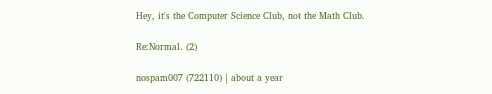Hey, it's the Computer Science Club, not the Math Club.

Re:Normal. (2)

nospam007 (722110) | about a year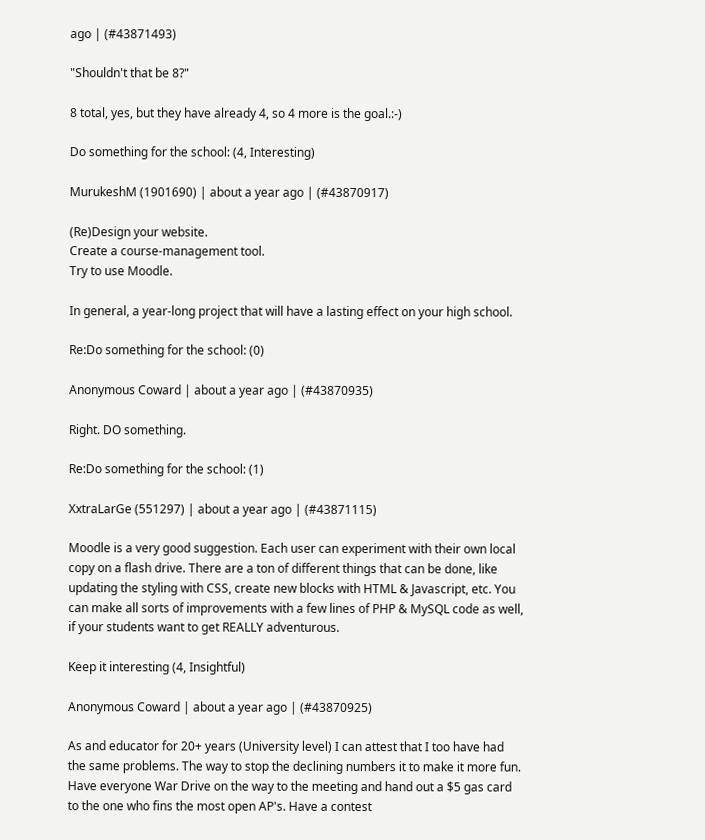ago | (#43871493)

"Shouldn't that be 8?"

8 total, yes, but they have already 4, so 4 more is the goal.:-)

Do something for the school: (4, Interesting)

MurukeshM (1901690) | about a year ago | (#43870917)

(Re)Design your website.
Create a course-management tool.
Try to use Moodle.

In general, a year-long project that will have a lasting effect on your high school.

Re:Do something for the school: (0)

Anonymous Coward | about a year ago | (#43870935)

Right. DO something.

Re:Do something for the school: (1)

XxtraLarGe (551297) | about a year ago | (#43871115)

Moodle is a very good suggestion. Each user can experiment with their own local copy on a flash drive. There are a ton of different things that can be done, like updating the styling with CSS, create new blocks with HTML & Javascript, etc. You can make all sorts of improvements with a few lines of PHP & MySQL code as well, if your students want to get REALLY adventurous.

Keep it interesting (4, Insightful)

Anonymous Coward | about a year ago | (#43870925)

As and educator for 20+ years (University level) I can attest that I too have had the same problems. The way to stop the declining numbers it to make it more fun. Have everyone War Drive on the way to the meeting and hand out a $5 gas card to the one who fins the most open AP's. Have a contest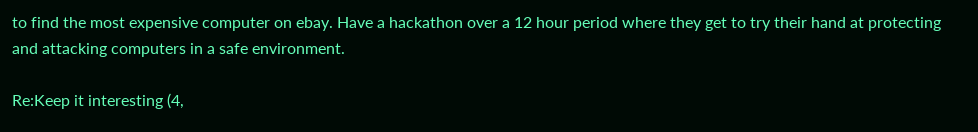to find the most expensive computer on ebay. Have a hackathon over a 12 hour period where they get to try their hand at protecting and attacking computers in a safe environment.

Re:Keep it interesting (4,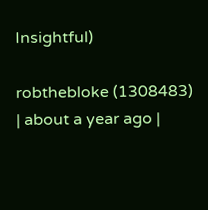Insightful)

robthebloke (1308483) | about a year ago |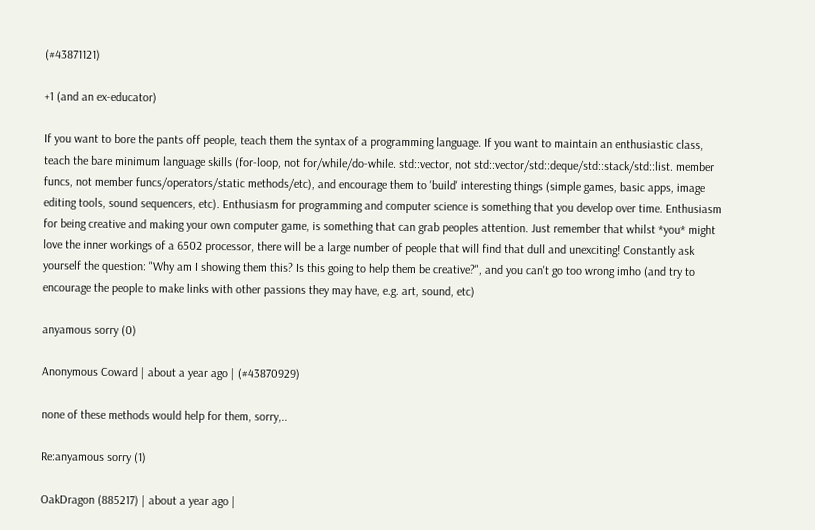(#43871121)

+1 (and an ex-educator)

If you want to bore the pants off people, teach them the syntax of a programming language. If you want to maintain an enthusiastic class, teach the bare minimum language skills (for-loop, not for/while/do-while. std::vector, not std::vector/std::deque/std::stack/std::list. member funcs, not member funcs/operators/static methods/etc), and encourage them to 'build' interesting things (simple games, basic apps, image editing tools, sound sequencers, etc). Enthusiasm for programming and computer science is something that you develop over time. Enthusiasm for being creative and making your own computer game, is something that can grab peoples attention. Just remember that whilst *you* might love the inner workings of a 6502 processor, there will be a large number of people that will find that dull and unexciting! Constantly ask yourself the question: "Why am I showing them this? Is this going to help them be creative?", and you can't go too wrong imho (and try to encourage the people to make links with other passions they may have, e.g. art, sound, etc)

anyamous sorry (0)

Anonymous Coward | about a year ago | (#43870929)

none of these methods would help for them, sorry,..

Re:anyamous sorry (1)

OakDragon (885217) | about a year ago |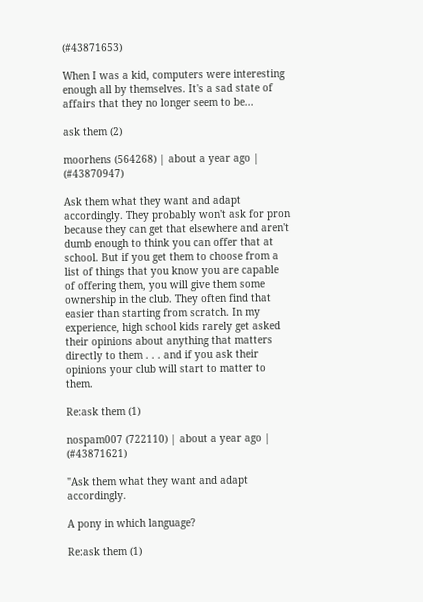(#43871653)

When I was a kid, computers were interesting enough all by themselves. It's a sad state of affairs that they no longer seem to be...

ask them (2)

moorhens (564268) | about a year ago | (#43870947)

Ask them what they want and adapt accordingly. They probably won't ask for pron because they can get that elsewhere and aren't dumb enough to think you can offer that at school. But if you get them to choose from a list of things that you know you are capable of offering them, you will give them some ownership in the club. They often find that easier than starting from scratch. In my experience, high school kids rarely get asked their opinions about anything that matters directly to them . . . and if you ask their opinions your club will start to matter to them.

Re:ask them (1)

nospam007 (722110) | about a year ago | (#43871621)

"Ask them what they want and adapt accordingly.

A pony in which language?

Re:ask them (1)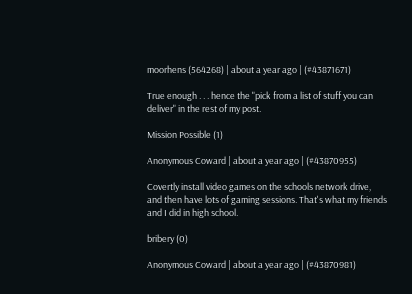moorhens (564268) | about a year ago | (#43871671)

True enough . . . hence the "pick from a list of stuff you can deliver" in the rest of my post.

Mission Possible (1)

Anonymous Coward | about a year ago | (#43870955)

Covertly install video games on the schools network drive, and then have lots of gaming sessions. That's what my friends and I did in high school.

bribery (0)

Anonymous Coward | about a year ago | (#43870981)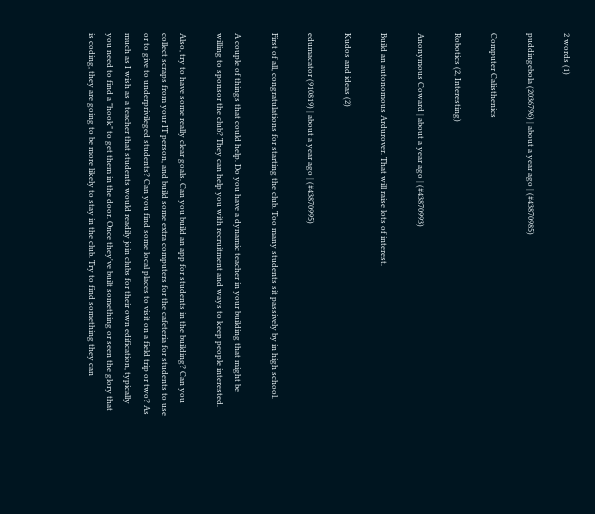2 words (1)

puddingebola (2036796) | about a year ago | (#43870985)

Computer Calisthenics

Robotics (2, Interesting)

Anonymous Coward | about a year ago | (#43870993)

Build an autonomous Ardurover. That will raise lots of interest.

Kudos and ideas (2)

edumacator (910819) | about a year ago | (#43870995)

First of all, congratulations for starting the club. Too many students sit passively by in high school.

A couple of things that could help. Do you have a dynamic teacher in your building that might be willing to sponsor the club? They can help you with recruitment and ways to keep people interested.

Also, try to have some really clear goals. Can you build an app for students in the building? Can you collect scraps from your IT person, and build some extra computers for the cafeteria for students to use or to give to underprivileged students? Can you find some local places to visit on a field trip or two? As much as I wish as a teacher that students would readily join clubs for their own edification, typically you need to find a "hook" to get them in the door. Once they've built something or seen the glory that is coding, they are going to be more likely to stay in the club. Try to find something they can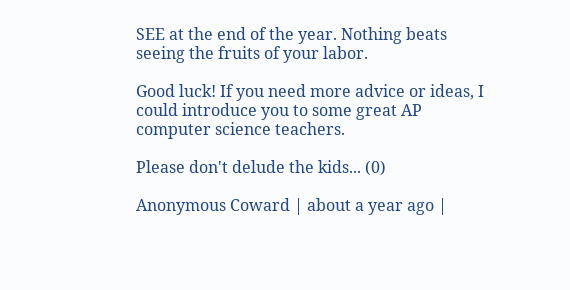SEE at the end of the year. Nothing beats seeing the fruits of your labor.

Good luck! If you need more advice or ideas, I could introduce you to some great AP computer science teachers.

Please don't delude the kids... (0)

Anonymous Coward | about a year ago |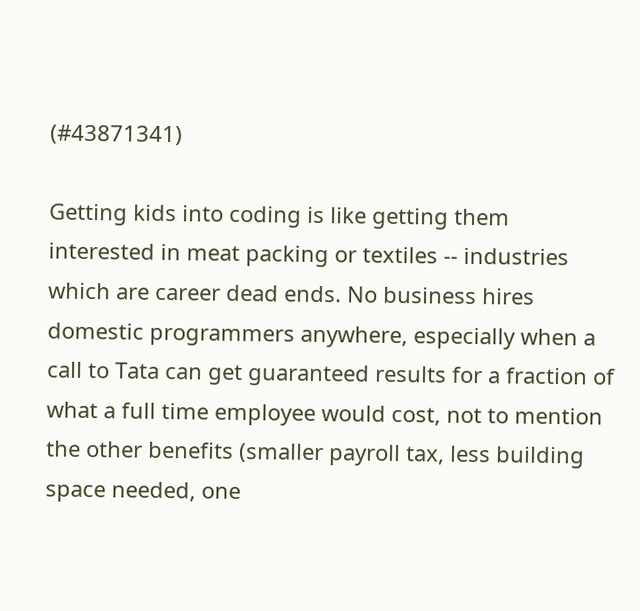(#43871341)

Getting kids into coding is like getting them interested in meat packing or textiles -- industries which are career dead ends. No business hires domestic programmers anywhere, especially when a call to Tata can get guaranteed results for a fraction of what a full time employee would cost, not to mention the other benefits (smaller payroll tax, less building space needed, one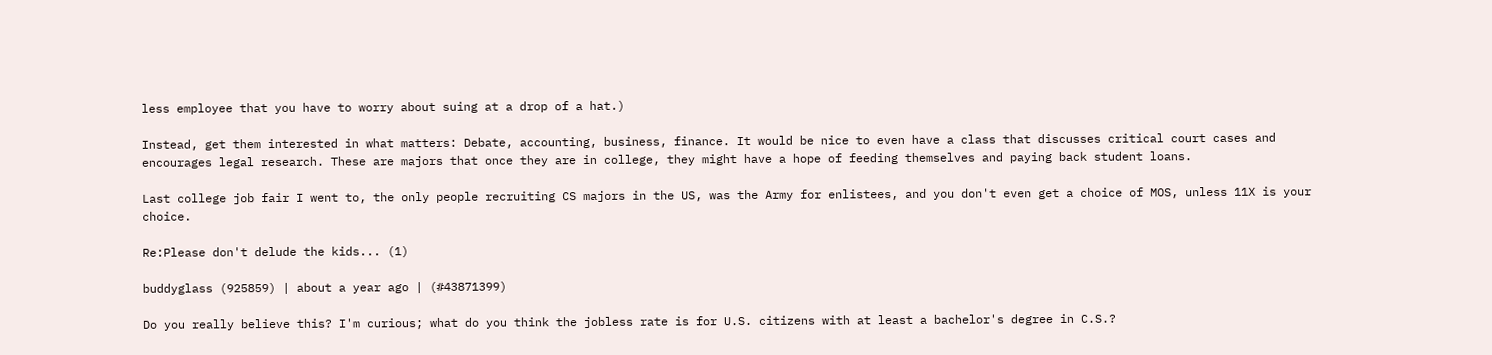less employee that you have to worry about suing at a drop of a hat.)

Instead, get them interested in what matters: Debate, accounting, business, finance. It would be nice to even have a class that discusses critical court cases and encourages legal research. These are majors that once they are in college, they might have a hope of feeding themselves and paying back student loans.

Last college job fair I went to, the only people recruiting CS majors in the US, was the Army for enlistees, and you don't even get a choice of MOS, unless 11X is your choice.

Re:Please don't delude the kids... (1)

buddyglass (925859) | about a year ago | (#43871399)

Do you really believe this? I'm curious; what do you think the jobless rate is for U.S. citizens with at least a bachelor's degree in C.S.?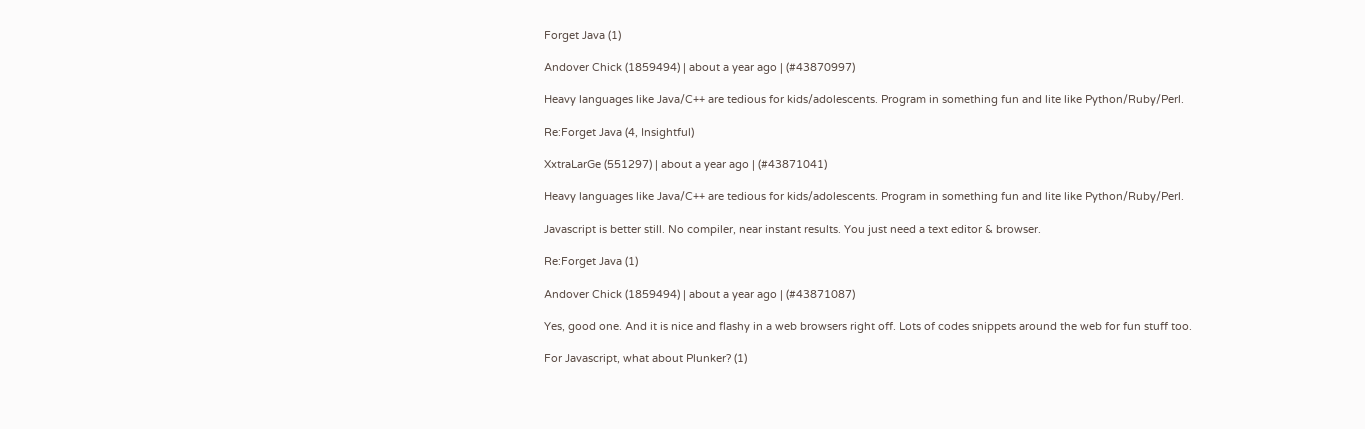Forget Java (1)

Andover Chick (1859494) | about a year ago | (#43870997)

Heavy languages like Java/C++ are tedious for kids/adolescents. Program in something fun and lite like Python/Ruby/Perl.

Re:Forget Java (4, Insightful)

XxtraLarGe (551297) | about a year ago | (#43871041)

Heavy languages like Java/C++ are tedious for kids/adolescents. Program in something fun and lite like Python/Ruby/Perl.

Javascript is better still. No compiler, near instant results. You just need a text editor & browser.

Re:Forget Java (1)

Andover Chick (1859494) | about a year ago | (#43871087)

Yes, good one. And it is nice and flashy in a web browsers right off. Lots of codes snippets around the web for fun stuff too.

For Javascript, what about Plunker? (1)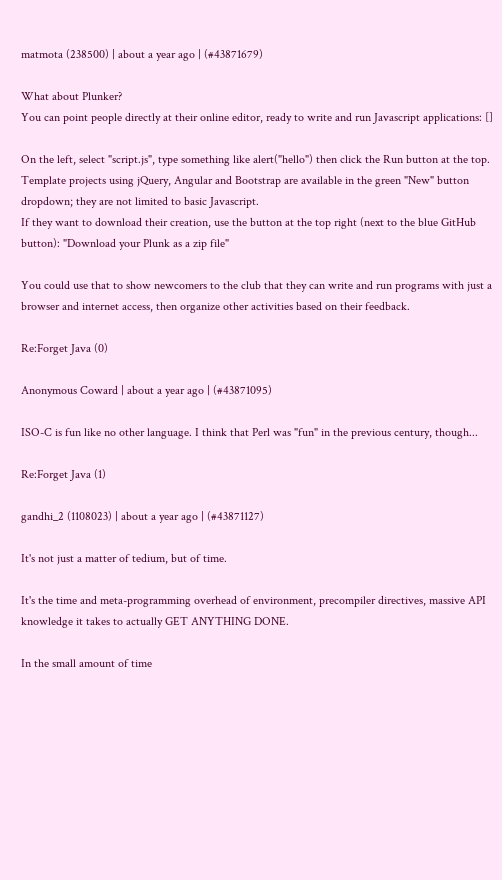matmota (238500) | about a year ago | (#43871679)

What about Plunker?
You can point people directly at their online editor, ready to write and run Javascript applications: []

On the left, select "script.js", type something like alert("hello") then click the Run button at the top. Template projects using jQuery, Angular and Bootstrap are available in the green "New" button dropdown; they are not limited to basic Javascript.
If they want to download their creation, use the button at the top right (next to the blue GitHub button): "Download your Plunk as a zip file"

You could use that to show newcomers to the club that they can write and run programs with just a browser and internet access, then organize other activities based on their feedback.

Re:Forget Java (0)

Anonymous Coward | about a year ago | (#43871095)

ISO-C is fun like no other language. I think that Perl was "fun" in the previous century, though...

Re:Forget Java (1)

gandhi_2 (1108023) | about a year ago | (#43871127)

It's not just a matter of tedium, but of time.

It's the time and meta-programming overhead of environment, precompiler directives, massive API knowledge it takes to actually GET ANYTHING DONE.

In the small amount of time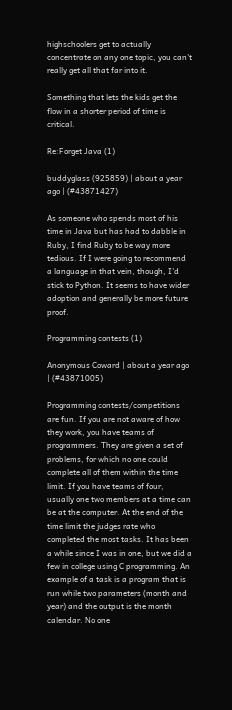highschoolers get to actually concentrate on any one topic, you can't really get all that far into it.

Something that lets the kids get the flow in a shorter period of time is critical.

Re:Forget Java (1)

buddyglass (925859) | about a year ago | (#43871427)

As someone who spends most of his time in Java but has had to dabble in Ruby, I find Ruby to be way more tedious. If I were going to recommend a language in that vein, though, I'd stick to Python. It seems to have wider adoption and generally be more future proof.

Programming contests (1)

Anonymous Coward | about a year ago | (#43871005)

Programming contests/competitions are fun. If you are not aware of how they work, you have teams of programmers. They are given a set of problems, for which no one could complete all of them within the time limit. If you have teams of four, usually one two members at a time can be at the computer. At the end of the time limit the judges rate who completed the most tasks. It has been a while since I was in one, but we did a few in college using C programming. An example of a task is a program that is run while two parameters (month and year) and the output is the month calendar. No one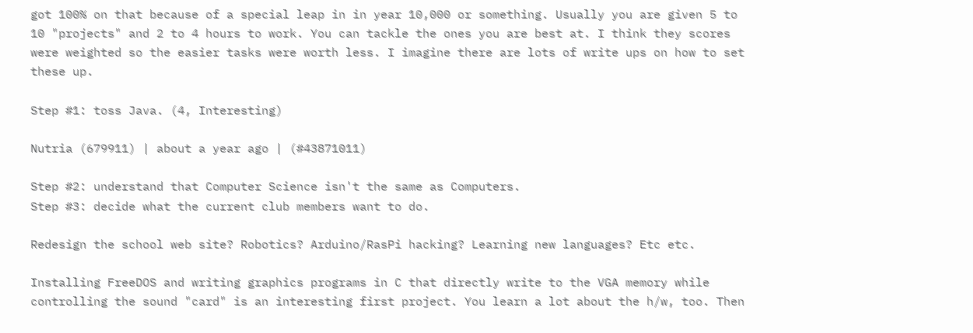got 100% on that because of a special leap in in year 10,000 or something. Usually you are given 5 to 10 "projects" and 2 to 4 hours to work. You can tackle the ones you are best at. I think they scores were weighted so the easier tasks were worth less. I imagine there are lots of write ups on how to set these up.

Step #1: toss Java. (4, Interesting)

Nutria (679911) | about a year ago | (#43871011)

Step #2: understand that Computer Science isn't the same as Computers.
Step #3: decide what the current club members want to do.

Redesign the school web site? Robotics? Arduino/RasPi hacking? Learning new languages? Etc etc.

Installing FreeDOS and writing graphics programs in C that directly write to the VGA memory while controlling the sound "card" is an interesting first project. You learn a lot about the h/w, too. Then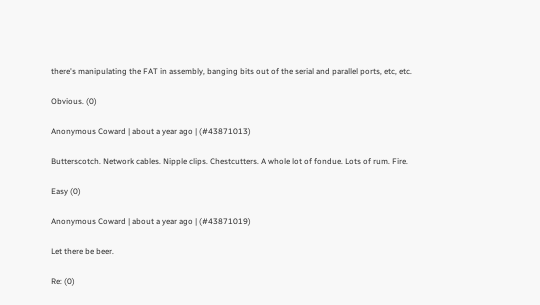there's manipulating the FAT in assembly, banging bits out of the serial and parallel ports, etc, etc.

Obvious. (0)

Anonymous Coward | about a year ago | (#43871013)

Butterscotch. Network cables. Nipple clips. Chestcutters. A whole lot of fondue. Lots of rum. Fire.

Easy (0)

Anonymous Coward | about a year ago | (#43871019)

Let there be beer.

Re: (0)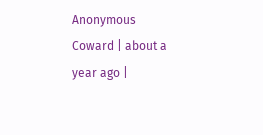Anonymous Coward | about a year ago |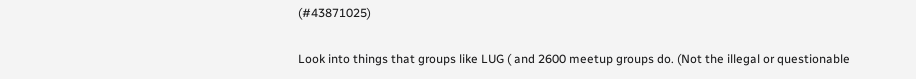(#43871025)

Look into things that groups like LUG ( and 2600 meetup groups do. (Not the illegal or questionable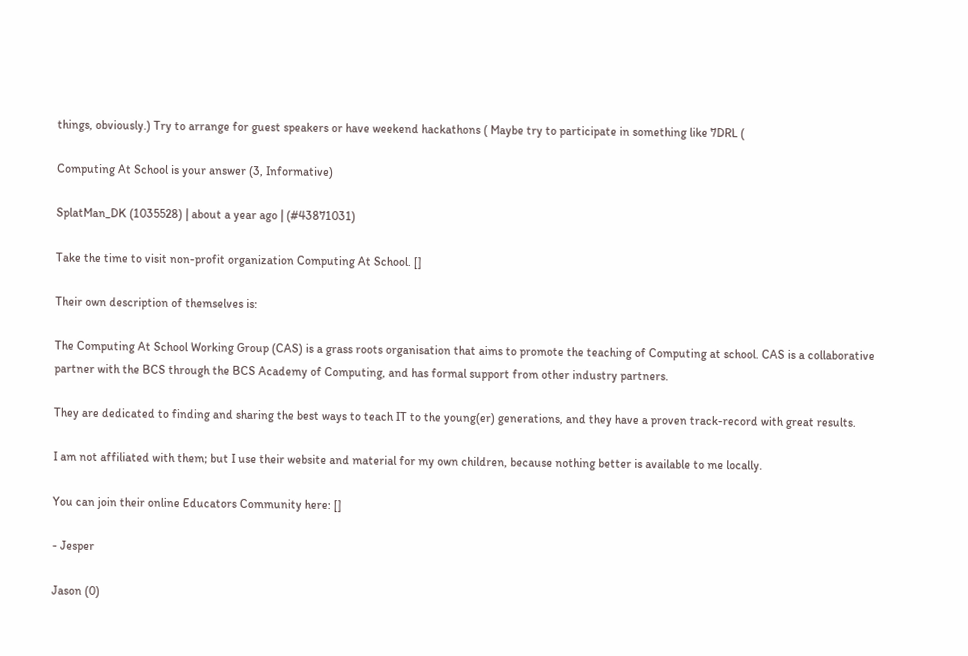things, obviously.) Try to arrange for guest speakers or have weekend hackathons ( Maybe try to participate in something like 7DRL (

Computing At School is your answer (3, Informative)

SplatMan_DK (1035528) | about a year ago | (#43871031)

Take the time to visit non-profit organization Computing At School. []

Their own description of themselves is:

The Computing At School Working Group (CAS) is a grass roots organisation that aims to promote the teaching of Computing at school. CAS is a collaborative partner with the BCS through the BCS Academy of Computing, and has formal support from other industry partners.

They are dedicated to finding and sharing the best ways to teach IT to the young(er) generations, and they have a proven track-record with great results.

I am not affiliated with them; but I use their website and material for my own children, because nothing better is available to me locally.

You can join their online Educators Community here: []

- Jesper

Jason (0)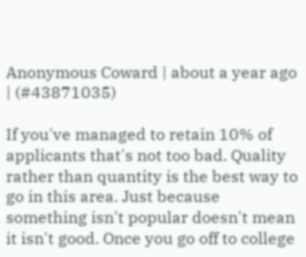Anonymous Coward | about a year ago | (#43871035)

If you've managed to retain 10% of applicants that's not too bad. Quality rather than quantity is the best way to go in this area. Just because something isn't popular doesn't mean it isn't good. Once you go off to college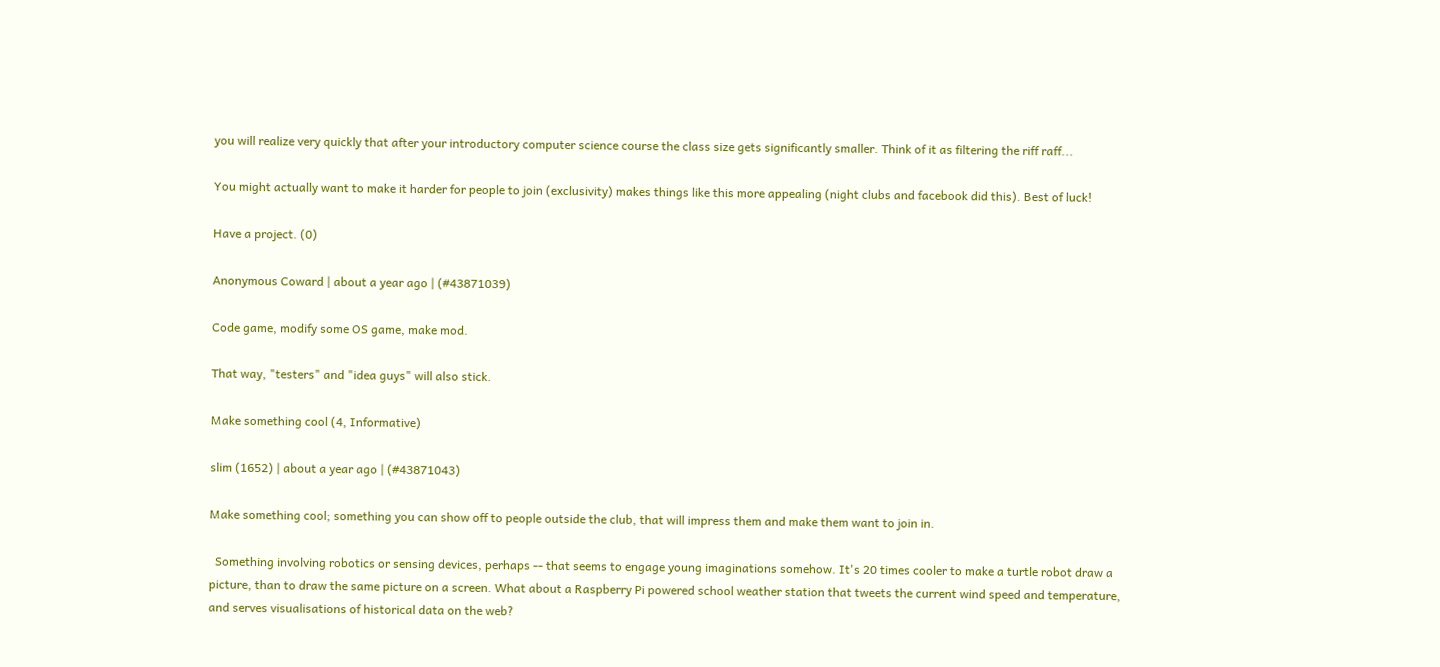you will realize very quickly that after your introductory computer science course the class size gets significantly smaller. Think of it as filtering the riff raff...

You might actually want to make it harder for people to join (exclusivity) makes things like this more appealing (night clubs and facebook did this). Best of luck!

Have a project. (0)

Anonymous Coward | about a year ago | (#43871039)

Code game, modify some OS game, make mod.

That way, "testers" and "idea guys" will also stick.

Make something cool (4, Informative)

slim (1652) | about a year ago | (#43871043)

Make something cool; something you can show off to people outside the club, that will impress them and make them want to join in.

  Something involving robotics or sensing devices, perhaps -- that seems to engage young imaginations somehow. It's 20 times cooler to make a turtle robot draw a picture, than to draw the same picture on a screen. What about a Raspberry Pi powered school weather station that tweets the current wind speed and temperature, and serves visualisations of historical data on the web?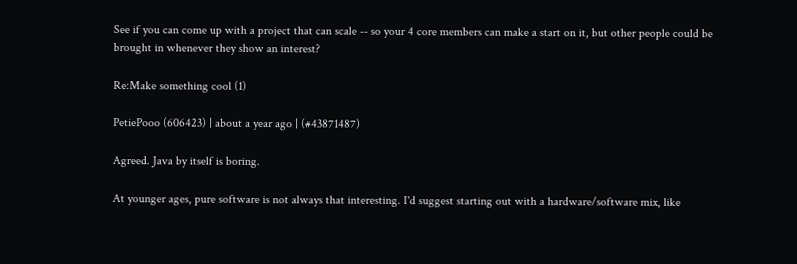See if you can come up with a project that can scale -- so your 4 core members can make a start on it, but other people could be brought in whenever they show an interest?

Re:Make something cool (1)

PetiePooo (606423) | about a year ago | (#43871487)

Agreed. Java by itself is boring.

At younger ages, pure software is not always that interesting. I'd suggest starting out with a hardware/software mix, like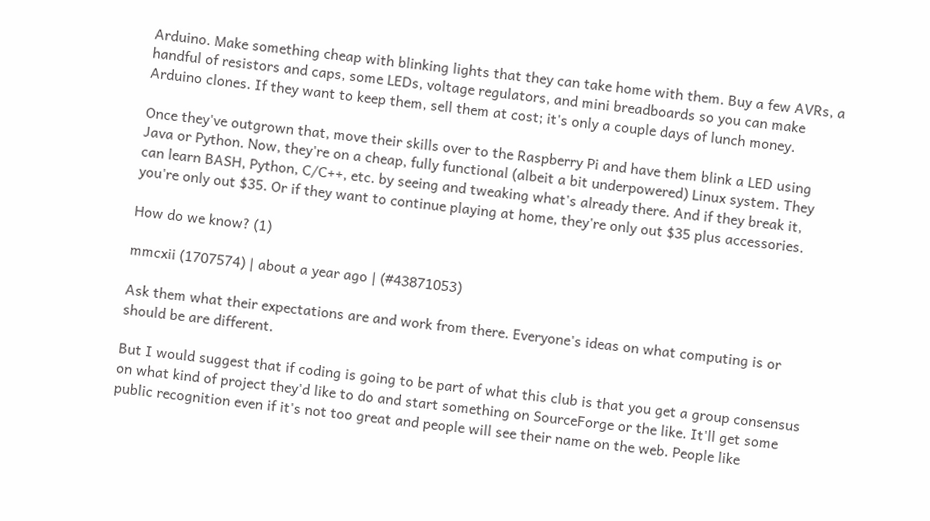Arduino. Make something cheap with blinking lights that they can take home with them. Buy a few AVRs, a handful of resistors and caps, some LEDs, voltage regulators, and mini breadboards so you can make Arduino clones. If they want to keep them, sell them at cost; it's only a couple days of lunch money.

Once they've outgrown that, move their skills over to the Raspberry Pi and have them blink a LED using Java or Python. Now, they're on a cheap, fully functional (albeit a bit underpowered) Linux system. They can learn BASH, Python, C/C++, etc. by seeing and tweaking what's already there. And if they break it, you're only out $35. Or if they want to continue playing at home, they're only out $35 plus accessories.

How do we know? (1)

mmcxii (1707574) | about a year ago | (#43871053)

Ask them what their expectations are and work from there. Everyone's ideas on what computing is or should be are different.

But I would suggest that if coding is going to be part of what this club is that you get a group consensus on what kind of project they'd like to do and start something on SourceForge or the like. It'll get some public recognition even if it's not too great and people will see their name on the web. People like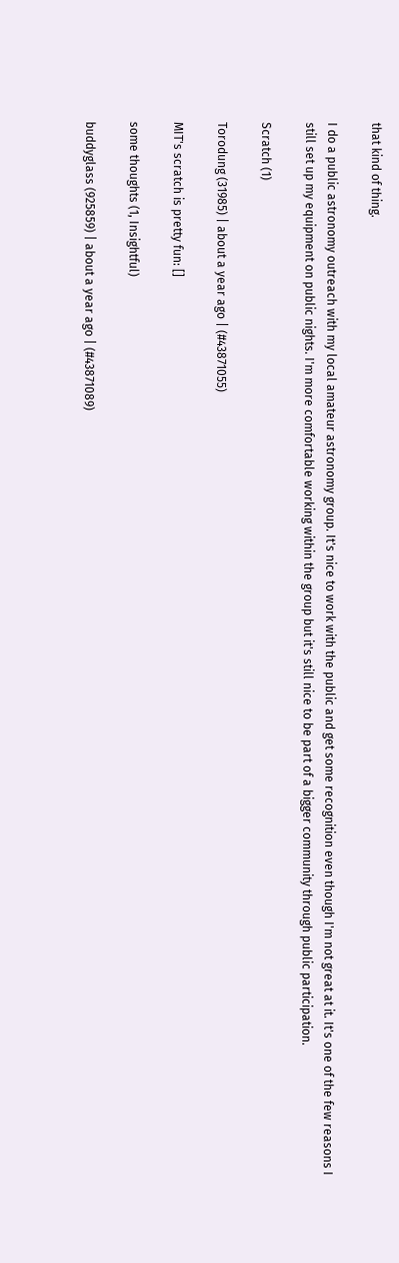that kind of thing.

I do a public astronomy outreach with my local amateur astronomy group. It's nice to work with the public and get some recognition even though I'm not great at it. It's one of the few reasons I still set up my equipment on public nights. I'm more comfortable working within the group but it's still nice to be part of a bigger community through public participation.

Scratch (1)

Torodung (31985) | about a year ago | (#43871055)

MIT's scratch is pretty fun: []

some thoughts (1, Insightful)

buddyglass (925859) | about a year ago | (#43871089)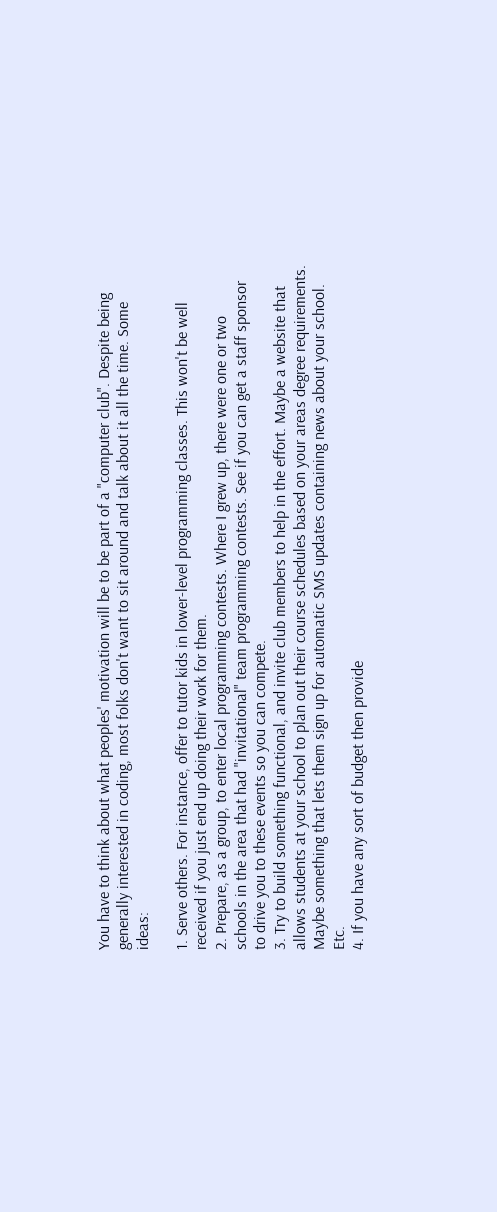You have to think about what peoples' motivation will be to be part of a "computer club". Despite being generally interested in coding, most folks don't want to sit around and talk about it all the time. Some ideas:

1. Serve others. For instance, offer to tutor kids in lower-level programming classes. This won't be well received if you just end up doing their work for them.
2. Prepare, as a group, to enter local programming contests. Where I grew up, there were one or two schools in the area that had "invitational" team programming contests. See if you can get a staff sponsor to drive you to these events so you can compete.
3. Try to build something functional, and invite club members to help in the effort. Maybe a website that allows students at your school to plan out their course schedules based on your areas degree requirements. Maybe something that lets them sign up for automatic SMS updates containing news about your school. Etc.
4. If you have any sort of budget then provide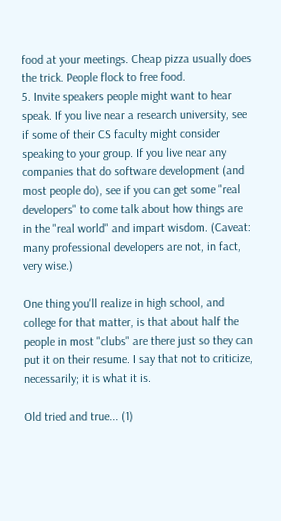food at your meetings. Cheap pizza usually does the trick. People flock to free food.
5. Invite speakers people might want to hear speak. If you live near a research university, see if some of their CS faculty might consider speaking to your group. If you live near any companies that do software development (and most people do), see if you can get some "real developers" to come talk about how things are in the "real world" and impart wisdom. (Caveat: many professional developers are not, in fact, very wise.)

One thing you'll realize in high school, and college for that matter, is that about half the people in most "clubs" are there just so they can put it on their resume. I say that not to criticize, necessarily; it is what it is.

Old tried and true... (1)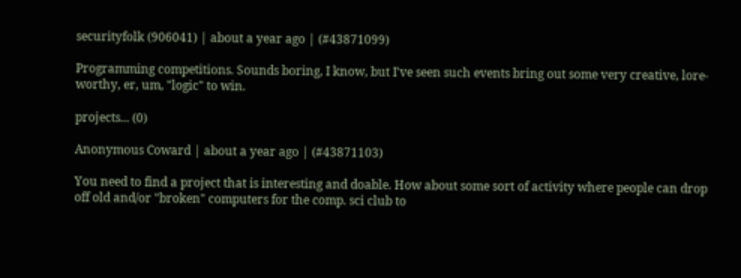securityfolk (906041) | about a year ago | (#43871099)

Programming competitions. Sounds boring, I know, but I've seen such events bring out some very creative, lore-worthy, er, um, "logic" to win.

projects... (0)

Anonymous Coward | about a year ago | (#43871103)

You need to find a project that is interesting and doable. How about some sort of activity where people can drop off old and/or "broken" computers for the comp. sci club to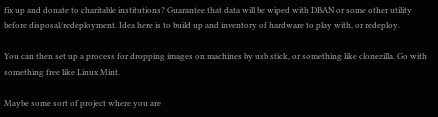fix up and donate to charitable institutions? Guarantee that data will be wiped with DBAN or some other utility before disposal/redeployment. Idea here is to build up and inventory of hardware to play with, or redeploy.

You can then set up a process for dropping images on machines by usb stick, or something like clonezilla. Go with something free like Linux Mint.

Maybe some sort of project where you are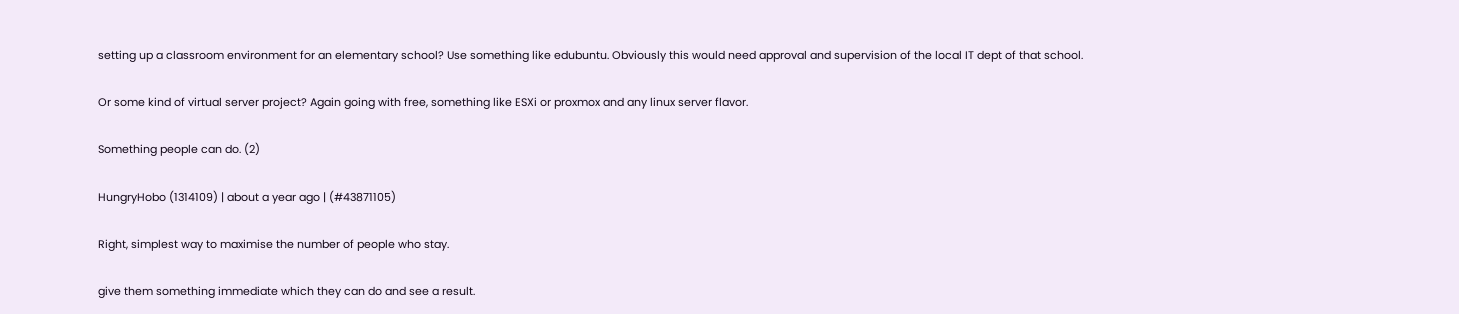setting up a classroom environment for an elementary school? Use something like edubuntu. Obviously this would need approval and supervision of the local IT dept of that school.

Or some kind of virtual server project? Again going with free, something like ESXi or proxmox and any linux server flavor.

Something people can do. (2)

HungryHobo (1314109) | about a year ago | (#43871105)

Right, simplest way to maximise the number of people who stay.

give them something immediate which they can do and see a result.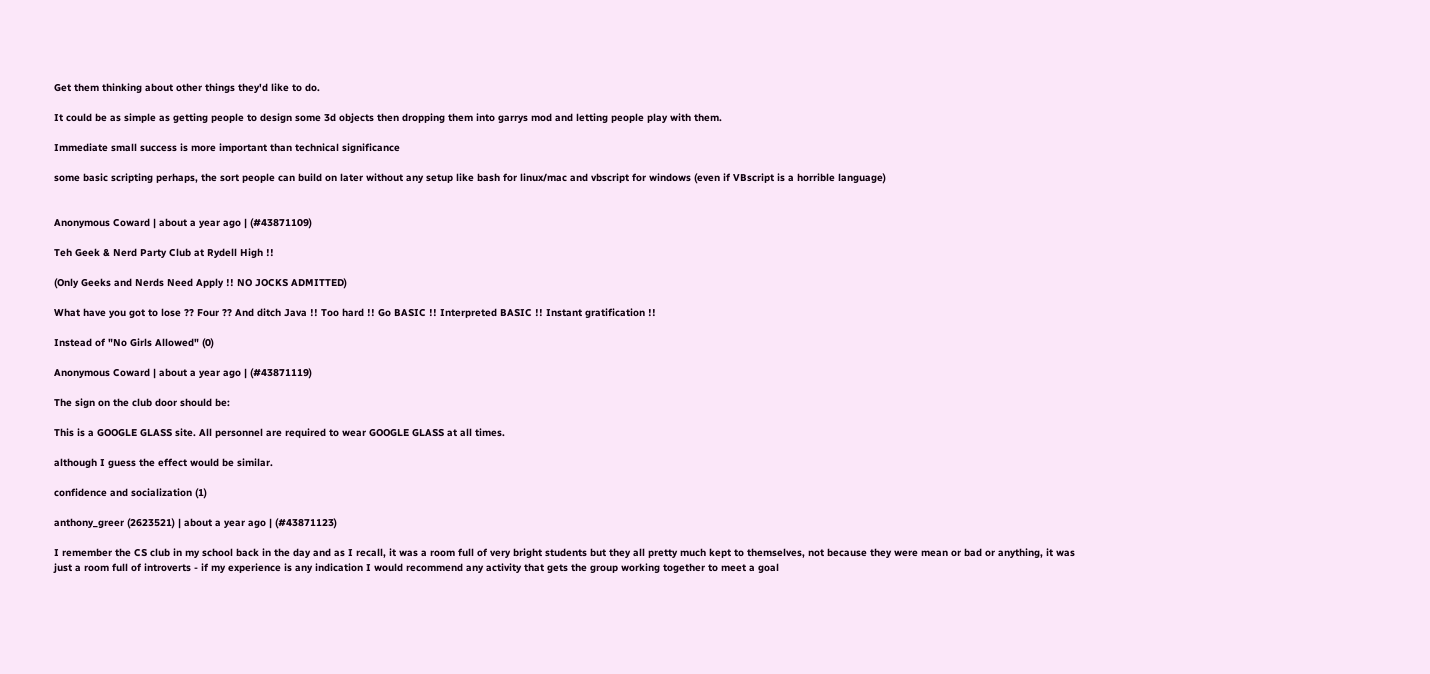Get them thinking about other things they'd like to do.

It could be as simple as getting people to design some 3d objects then dropping them into garrys mod and letting people play with them.

Immediate small success is more important than technical significance

some basic scripting perhaps, the sort people can build on later without any setup like bash for linux/mac and vbscript for windows (even if VBscript is a horrible language)


Anonymous Coward | about a year ago | (#43871109)

Teh Geek & Nerd Party Club at Rydell High !!

(Only Geeks and Nerds Need Apply !! NO JOCKS ADMITTED)

What have you got to lose ?? Four ?? And ditch Java !! Too hard !! Go BASIC !! Interpreted BASIC !! Instant gratification !!

Instead of "No Girls Allowed" (0)

Anonymous Coward | about a year ago | (#43871119)

The sign on the club door should be:

This is a GOOGLE GLASS site. All personnel are required to wear GOOGLE GLASS at all times.

although I guess the effect would be similar.

confidence and socialization (1)

anthony_greer (2623521) | about a year ago | (#43871123)

I remember the CS club in my school back in the day and as I recall, it was a room full of very bright students but they all pretty much kept to themselves, not because they were mean or bad or anything, it was just a room full of introverts - if my experience is any indication I would recommend any activity that gets the group working together to meet a goal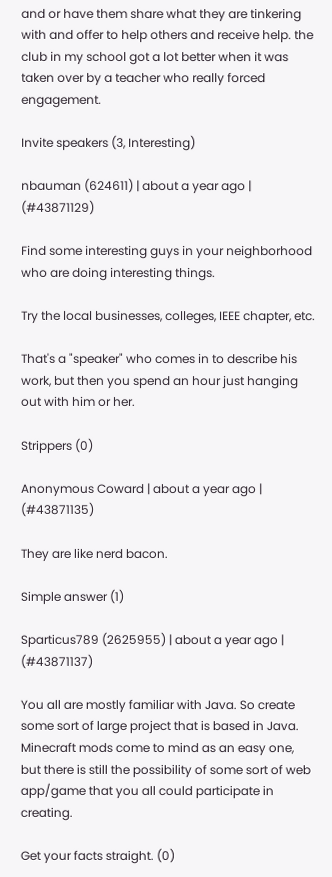and or have them share what they are tinkering with and offer to help others and receive help. the club in my school got a lot better when it was taken over by a teacher who really forced engagement.

Invite speakers (3, Interesting)

nbauman (624611) | about a year ago | (#43871129)

Find some interesting guys in your neighborhood who are doing interesting things.

Try the local businesses, colleges, IEEE chapter, etc.

That's a "speaker" who comes in to describe his work, but then you spend an hour just hanging out with him or her.

Strippers (0)

Anonymous Coward | about a year ago | (#43871135)

They are like nerd bacon.

Simple answer (1)

Sparticus789 (2625955) | about a year ago | (#43871137)

You all are mostly familiar with Java. So create some sort of large project that is based in Java. Minecraft mods come to mind as an easy one, but there is still the possibility of some sort of web app/game that you all could participate in creating.

Get your facts straight. (0)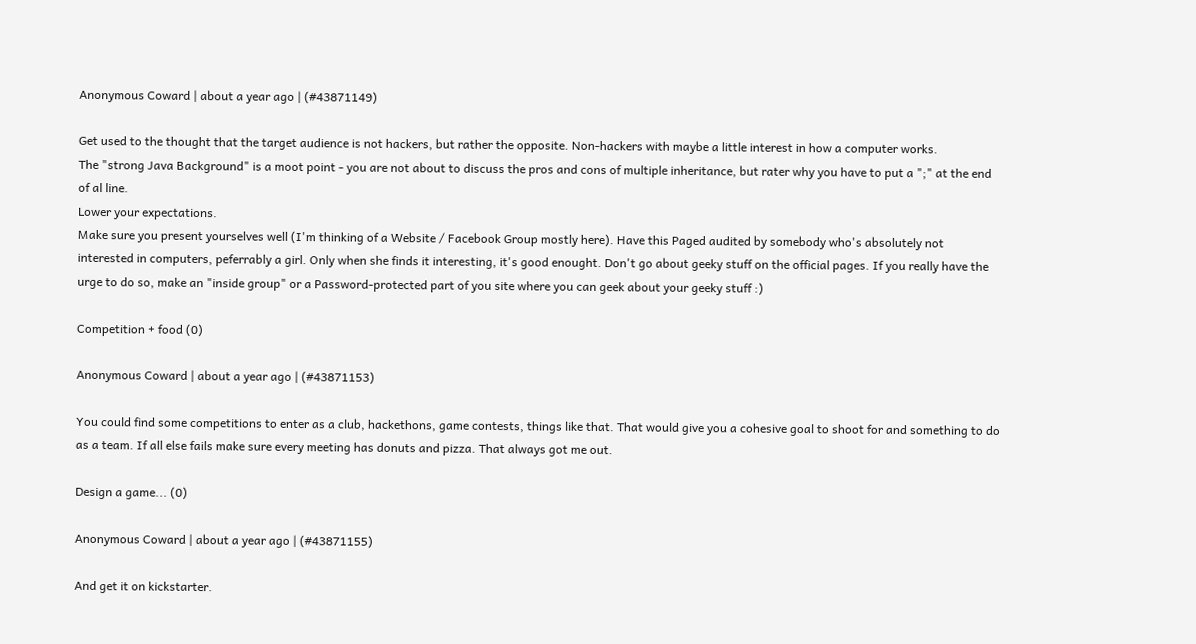Anonymous Coward | about a year ago | (#43871149)

Get used to the thought that the target audience is not hackers, but rather the opposite. Non-hackers with maybe a little interest in how a computer works.
The "strong Java Background" is a moot point - you are not about to discuss the pros and cons of multiple inheritance, but rater why you have to put a ";" at the end of al line.
Lower your expectations.
Make sure you present yourselves well (I'm thinking of a Website / Facebook Group mostly here). Have this Paged audited by somebody who's absolutely not interested in computers, peferrably a girl. Only when she finds it interesting, it's good enought. Don't go about geeky stuff on the official pages. If you really have the urge to do so, make an "inside group" or a Password-protected part of you site where you can geek about your geeky stuff :)

Competition + food (0)

Anonymous Coward | about a year ago | (#43871153)

You could find some competitions to enter as a club, hackethons, game contests, things like that. That would give you a cohesive goal to shoot for and something to do as a team. If all else fails make sure every meeting has donuts and pizza. That always got me out.

Design a game... (0)

Anonymous Coward | about a year ago | (#43871155)

And get it on kickstarter.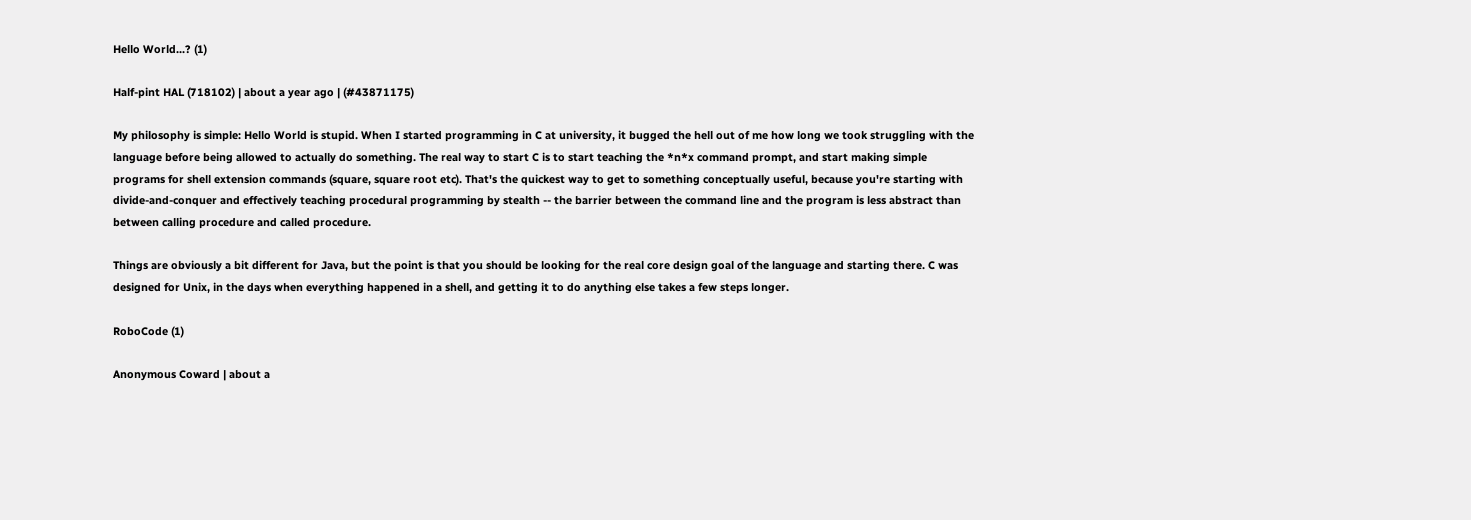Hello World...? (1)

Half-pint HAL (718102) | about a year ago | (#43871175)

My philosophy is simple: Hello World is stupid. When I started programming in C at university, it bugged the hell out of me how long we took struggling with the language before being allowed to actually do something. The real way to start C is to start teaching the *n*x command prompt, and start making simple programs for shell extension commands (square, square root etc). That's the quickest way to get to something conceptually useful, because you're starting with divide-and-conquer and effectively teaching procedural programming by stealth -- the barrier between the command line and the program is less abstract than between calling procedure and called procedure.

Things are obviously a bit different for Java, but the point is that you should be looking for the real core design goal of the language and starting there. C was designed for Unix, in the days when everything happened in a shell, and getting it to do anything else takes a few steps longer.

RoboCode (1)

Anonymous Coward | about a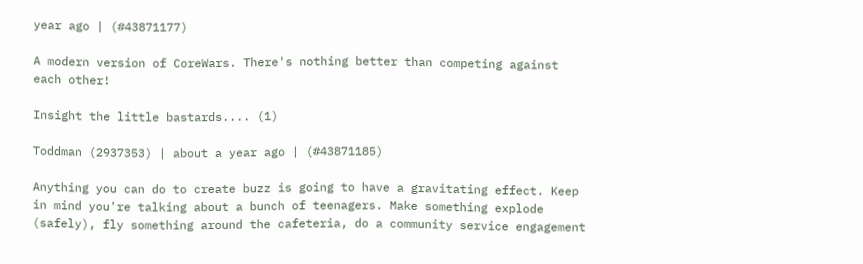year ago | (#43871177)

A modern version of CoreWars. There's nothing better than competing against each other!

Insight the little bastards.... (1)

Toddman (2937353) | about a year ago | (#43871185)

Anything you can do to create buzz is going to have a gravitating effect. Keep in mind you're talking about a bunch of teenagers. Make something explode (safely), fly something around the cafeteria, do a community service engagement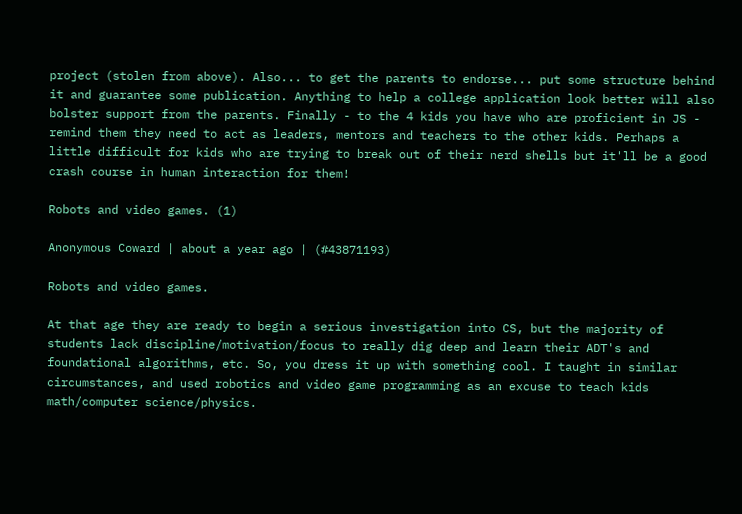project (stolen from above). Also... to get the parents to endorse... put some structure behind it and guarantee some publication. Anything to help a college application look better will also bolster support from the parents. Finally - to the 4 kids you have who are proficient in JS - remind them they need to act as leaders, mentors and teachers to the other kids. Perhaps a little difficult for kids who are trying to break out of their nerd shells but it'll be a good crash course in human interaction for them!

Robots and video games. (1)

Anonymous Coward | about a year ago | (#43871193)

Robots and video games.

At that age they are ready to begin a serious investigation into CS, but the majority of students lack discipline/motivation/focus to really dig deep and learn their ADT's and foundational algorithms, etc. So, you dress it up with something cool. I taught in similar circumstances, and used robotics and video game programming as an excuse to teach kids math/computer science/physics.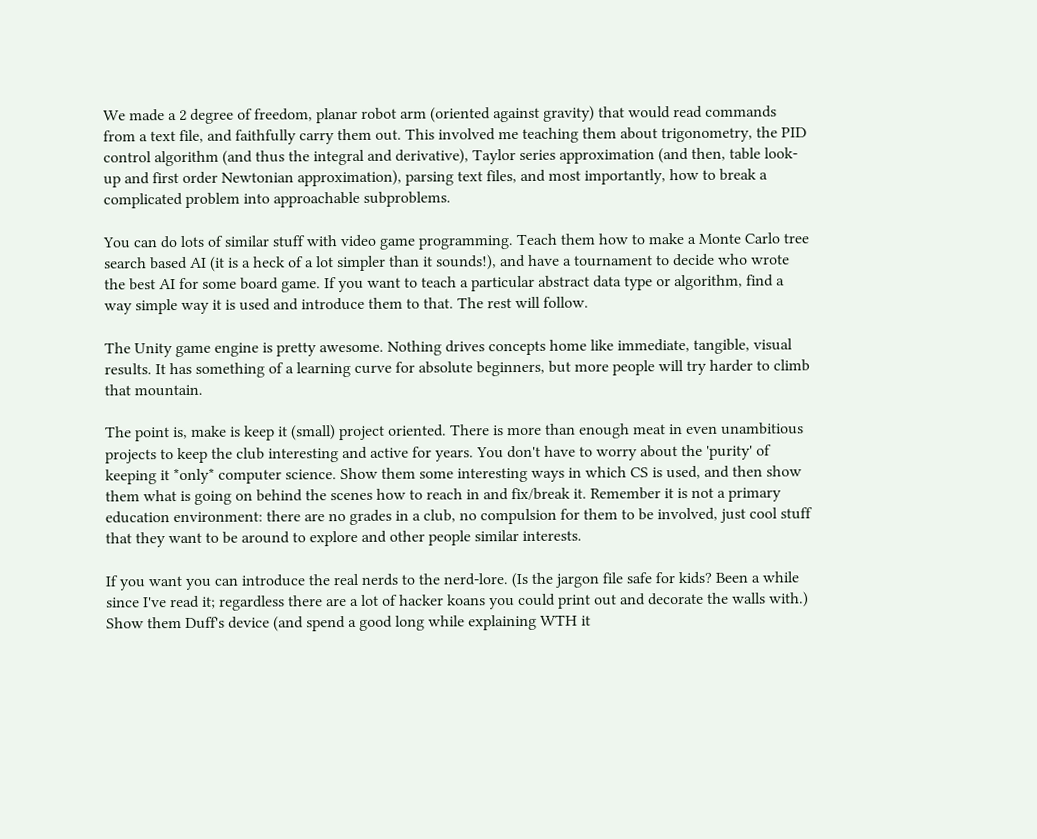We made a 2 degree of freedom, planar robot arm (oriented against gravity) that would read commands from a text file, and faithfully carry them out. This involved me teaching them about trigonometry, the PID control algorithm (and thus the integral and derivative), Taylor series approximation (and then, table look-up and first order Newtonian approximation), parsing text files, and most importantly, how to break a complicated problem into approachable subproblems.

You can do lots of similar stuff with video game programming. Teach them how to make a Monte Carlo tree search based AI (it is a heck of a lot simpler than it sounds!), and have a tournament to decide who wrote the best AI for some board game. If you want to teach a particular abstract data type or algorithm, find a way simple way it is used and introduce them to that. The rest will follow.

The Unity game engine is pretty awesome. Nothing drives concepts home like immediate, tangible, visual results. It has something of a learning curve for absolute beginners, but more people will try harder to climb that mountain.

The point is, make is keep it (small) project oriented. There is more than enough meat in even unambitious projects to keep the club interesting and active for years. You don't have to worry about the 'purity' of keeping it *only* computer science. Show them some interesting ways in which CS is used, and then show them what is going on behind the scenes how to reach in and fix/break it. Remember it is not a primary education environment: there are no grades in a club, no compulsion for them to be involved, just cool stuff that they want to be around to explore and other people similar interests.

If you want you can introduce the real nerds to the nerd-lore. (Is the jargon file safe for kids? Been a while since I've read it; regardless there are a lot of hacker koans you could print out and decorate the walls with.) Show them Duff's device (and spend a good long while explaining WTH it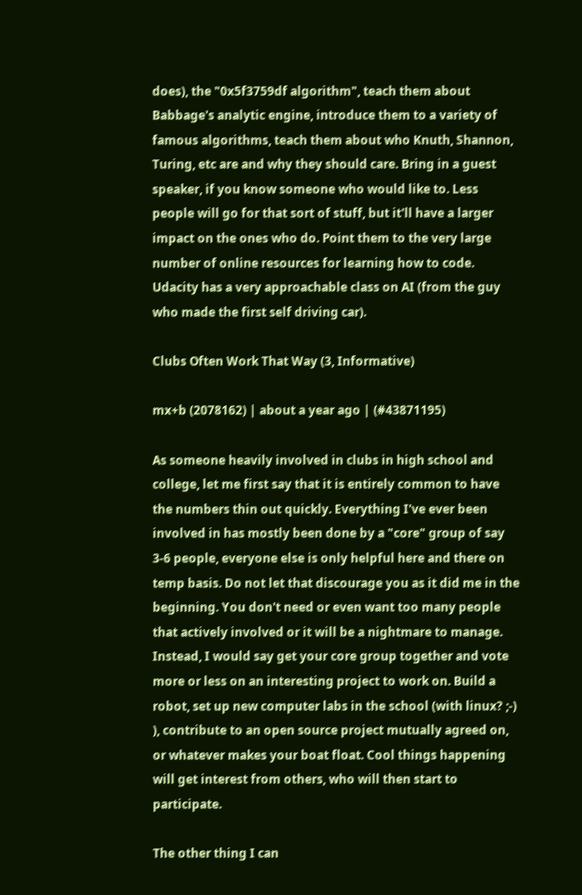does), the "0x5f3759df algorithm", teach them about Babbage's analytic engine, introduce them to a variety of famous algorithms, teach them about who Knuth, Shannon, Turing, etc are and why they should care. Bring in a guest speaker, if you know someone who would like to. Less people will go for that sort of stuff, but it'll have a larger impact on the ones who do. Point them to the very large number of online resources for learning how to code. Udacity has a very approachable class on AI (from the guy who made the first self driving car).

Clubs Often Work That Way (3, Informative)

mx+b (2078162) | about a year ago | (#43871195)

As someone heavily involved in clubs in high school and college, let me first say that it is entirely common to have the numbers thin out quickly. Everything I've ever been involved in has mostly been done by a "core" group of say 3-6 people, everyone else is only helpful here and there on temp basis. Do not let that discourage you as it did me in the beginning. You don't need or even want too many people that actively involved or it will be a nightmare to manage. Instead, I would say get your core group together and vote more or less on an interesting project to work on. Build a robot, set up new computer labs in the school (with linux? ;-) ), contribute to an open source project mutually agreed on, or whatever makes your boat float. Cool things happening will get interest from others, who will then start to participate.

The other thing I can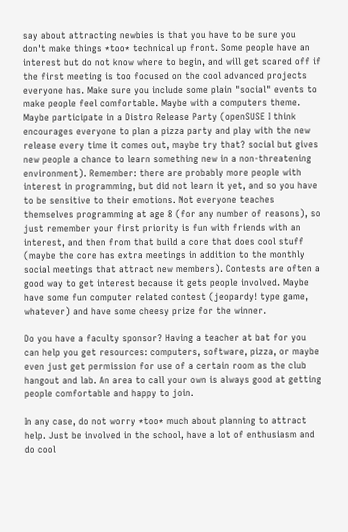say about attracting newbies is that you have to be sure you don't make things *too* technical up front. Some people have an interest but do not know where to begin, and will get scared off if the first meeting is too focused on the cool advanced projects everyone has. Make sure you include some plain "social" events to make people feel comfortable. Maybe with a computers theme. Maybe participate in a Distro Release Party (openSUSE I think encourages everyone to plan a pizza party and play with the new release every time it comes out, maybe try that? social but gives new people a chance to learn something new in a non-threatening environment). Remember: there are probably more people with interest in programming, but did not learn it yet, and so you have to be sensitive to their emotions. Not everyone teaches themselves programming at age 8 (for any number of reasons), so just remember your first priority is fun with friends with an interest, and then from that build a core that does cool stuff (maybe the core has extra meetings in addition to the monthly social meetings that attract new members). Contests are often a good way to get interest because it gets people involved. Maybe have some fun computer related contest (jeopardy! type game, whatever) and have some cheesy prize for the winner.

Do you have a faculty sponsor? Having a teacher at bat for you can help you get resources: computers, software, pizza, or maybe even just get permission for use of a certain room as the club hangout and lab. An area to call your own is always good at getting people comfortable and happy to join.

In any case, do not worry *too* much about planning to attract help. Just be involved in the school, have a lot of enthusiasm and do cool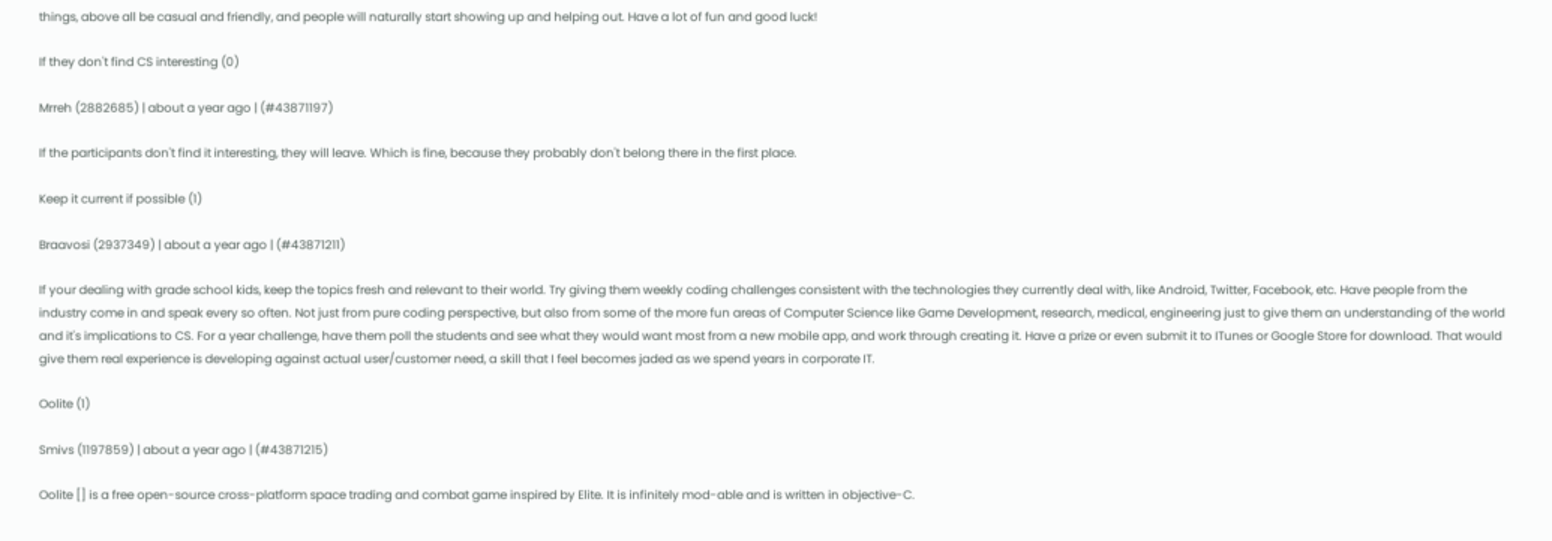things, above all be casual and friendly, and people will naturally start showing up and helping out. Have a lot of fun and good luck!

If they don't find CS interesting (0)

Mrreh (2882685) | about a year ago | (#43871197)

If the participants don't find it interesting, they will leave. Which is fine, because they probably don't belong there in the first place.

Keep it current if possible (1)

Braavosi (2937349) | about a year ago | (#43871211)

If your dealing with grade school kids, keep the topics fresh and relevant to their world. Try giving them weekly coding challenges consistent with the technologies they currently deal with, like Android, Twitter, Facebook, etc. Have people from the industry come in and speak every so often. Not just from pure coding perspective, but also from some of the more fun areas of Computer Science like Game Development, research, medical, engineering just to give them an understanding of the world and it's implications to CS. For a year challenge, have them poll the students and see what they would want most from a new mobile app, and work through creating it. Have a prize or even submit it to ITunes or Google Store for download. That would give them real experience is developing against actual user/customer need, a skill that I feel becomes jaded as we spend years in corporate IT.

Oolite (1)

Smivs (1197859) | about a year ago | (#43871215)

Oolite [] is a free open-source cross-platform space trading and combat game inspired by Elite. It is infinitely mod-able and is written in objective-C.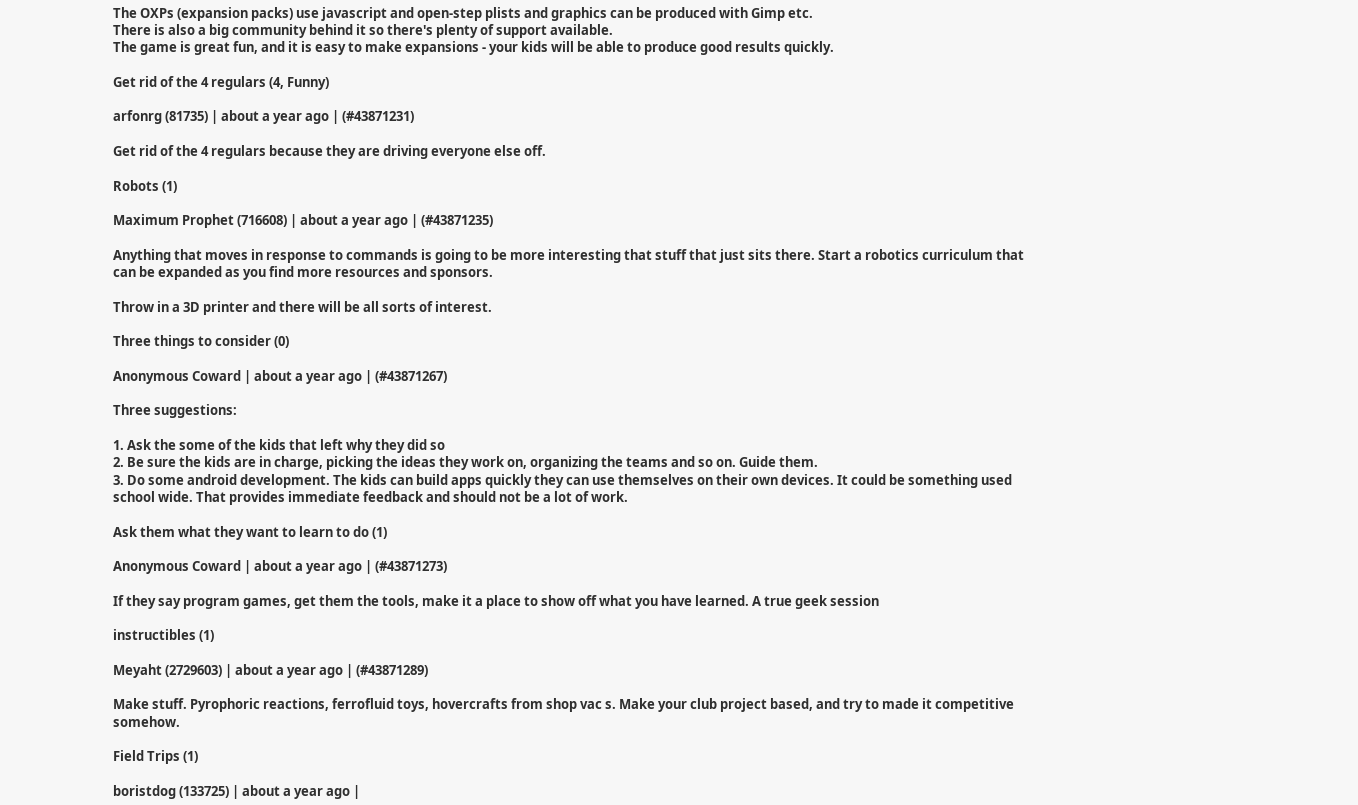The OXPs (expansion packs) use javascript and open-step plists and graphics can be produced with Gimp etc.
There is also a big community behind it so there's plenty of support available.
The game is great fun, and it is easy to make expansions - your kids will be able to produce good results quickly.

Get rid of the 4 regulars (4, Funny)

arfonrg (81735) | about a year ago | (#43871231)

Get rid of the 4 regulars because they are driving everyone else off.

Robots (1)

Maximum Prophet (716608) | about a year ago | (#43871235)

Anything that moves in response to commands is going to be more interesting that stuff that just sits there. Start a robotics curriculum that can be expanded as you find more resources and sponsors.

Throw in a 3D printer and there will be all sorts of interest.

Three things to consider (0)

Anonymous Coward | about a year ago | (#43871267)

Three suggestions:

1. Ask the some of the kids that left why they did so
2. Be sure the kids are in charge, picking the ideas they work on, organizing the teams and so on. Guide them.
3. Do some android development. The kids can build apps quickly they can use themselves on their own devices. It could be something used school wide. That provides immediate feedback and should not be a lot of work.

Ask them what they want to learn to do (1)

Anonymous Coward | about a year ago | (#43871273)

If they say program games, get them the tools, make it a place to show off what you have learned. A true geek session

instructibles (1)

Meyaht (2729603) | about a year ago | (#43871289)

Make stuff. Pyrophoric reactions, ferrofluid toys, hovercrafts from shop vac s. Make your club project based, and try to made it competitive somehow.

Field Trips (1)

boristdog (133725) | about a year ago |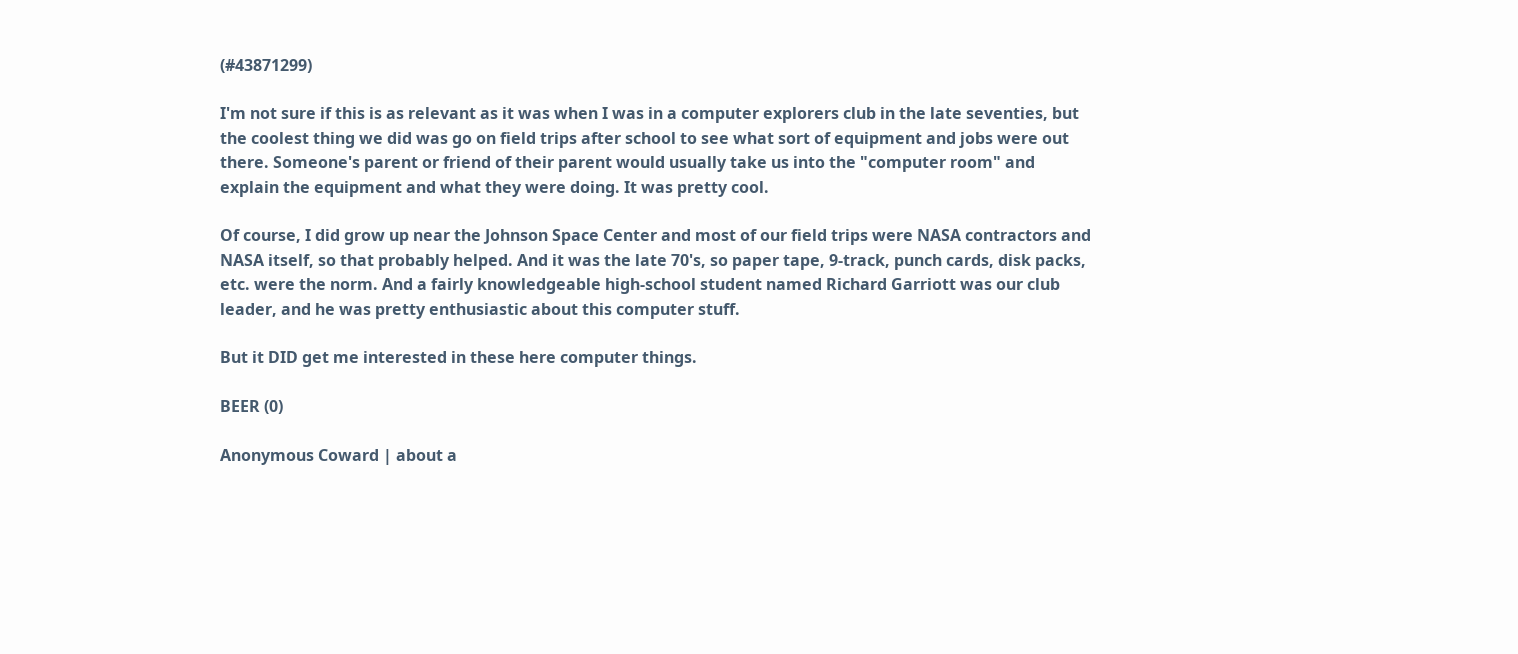(#43871299)

I'm not sure if this is as relevant as it was when I was in a computer explorers club in the late seventies, but the coolest thing we did was go on field trips after school to see what sort of equipment and jobs were out there. Someone's parent or friend of their parent would usually take us into the "computer room" and explain the equipment and what they were doing. It was pretty cool.

Of course, I did grow up near the Johnson Space Center and most of our field trips were NASA contractors and NASA itself, so that probably helped. And it was the late 70's, so paper tape, 9-track, punch cards, disk packs, etc. were the norm. And a fairly knowledgeable high-school student named Richard Garriott was our club leader, and he was pretty enthusiastic about this computer stuff.

But it DID get me interested in these here computer things.

BEER (0)

Anonymous Coward | about a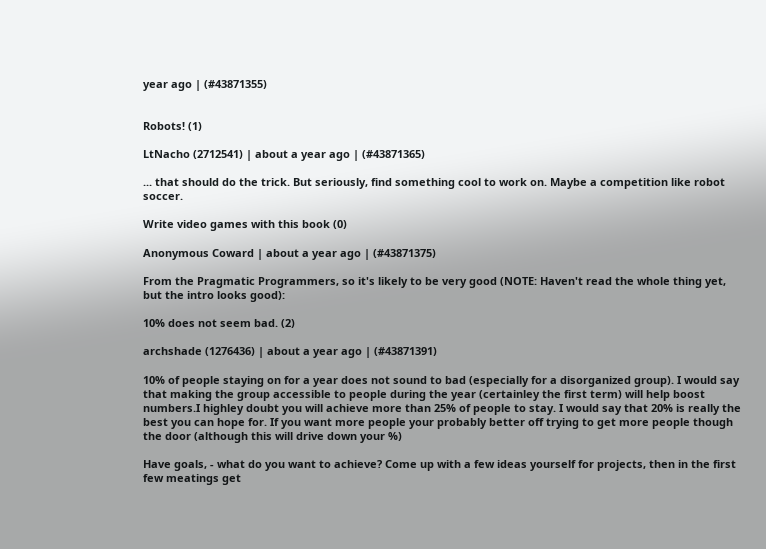year ago | (#43871355)


Robots! (1)

LtNacho (2712541) | about a year ago | (#43871365)

... that should do the trick. But seriously, find something cool to work on. Maybe a competition like robot soccer.

Write video games with this book (0)

Anonymous Coward | about a year ago | (#43871375)

From the Pragmatic Programmers, so it's likely to be very good (NOTE: Haven't read the whole thing yet, but the intro looks good):

10% does not seem bad. (2)

archshade (1276436) | about a year ago | (#43871391)

10% of people staying on for a year does not sound to bad (especially for a disorganized group). I would say that making the group accessible to people during the year (certainley the first term) will help boost numbers.I highley doubt you will achieve more than 25% of people to stay. I would say that 20% is really the best you can hope for. If you want more people your probably better off trying to get more people though the door (although this will drive down your %)

Have goals, - what do you want to achieve? Come up with a few ideas yourself for projects, then in the first few meatings get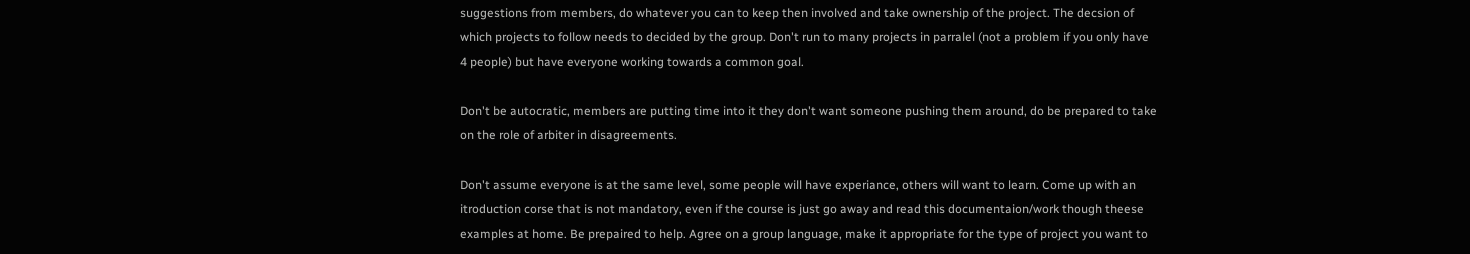suggestions from members, do whatever you can to keep then involved and take ownership of the project. The decsion of which projects to follow needs to decided by the group. Don't run to many projects in parralel (not a problem if you only have 4 people) but have everyone working towards a common goal.

Don't be autocratic, members are putting time into it they don't want someone pushing them around, do be prepared to take on the role of arbiter in disagreements.

Don't assume everyone is at the same level, some people will have experiance, others will want to learn. Come up with an itroduction corse that is not mandatory, even if the course is just go away and read this documentaion/work though theese examples at home. Be prepaired to help. Agree on a group language, make it appropriate for the type of project you want to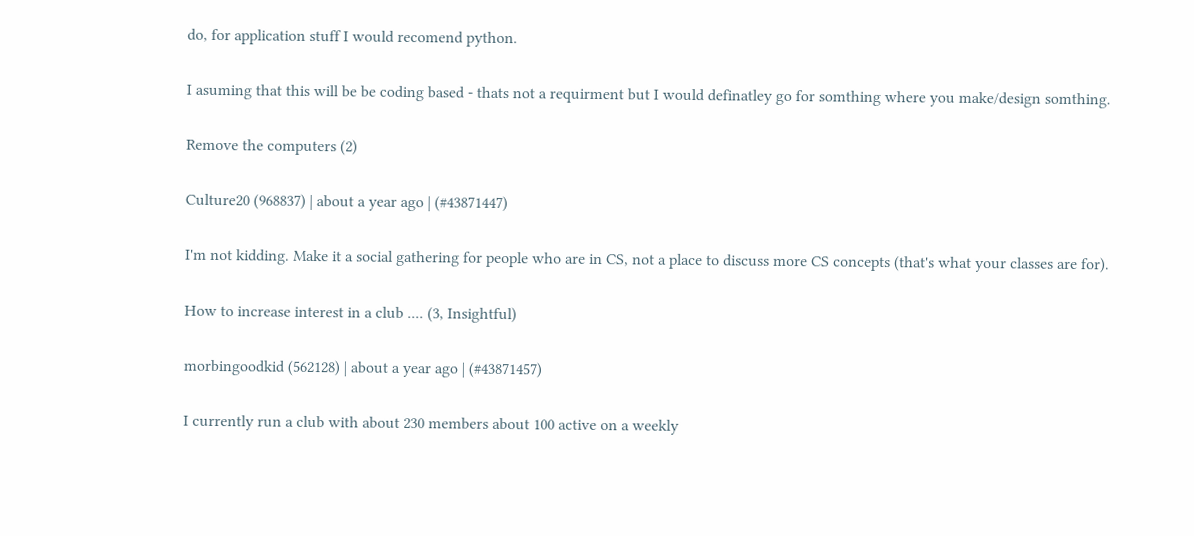do, for application stuff I would recomend python.

I asuming that this will be be coding based - thats not a requirment but I would definatley go for somthing where you make/design somthing.

Remove the computers (2)

Culture20 (968837) | about a year ago | (#43871447)

I'm not kidding. Make it a social gathering for people who are in CS, not a place to discuss more CS concepts (that's what your classes are for).

How to increase interest in a club .... (3, Insightful)

morbingoodkid (562128) | about a year ago | (#43871457)

I currently run a club with about 230 members about 100 active on a weekly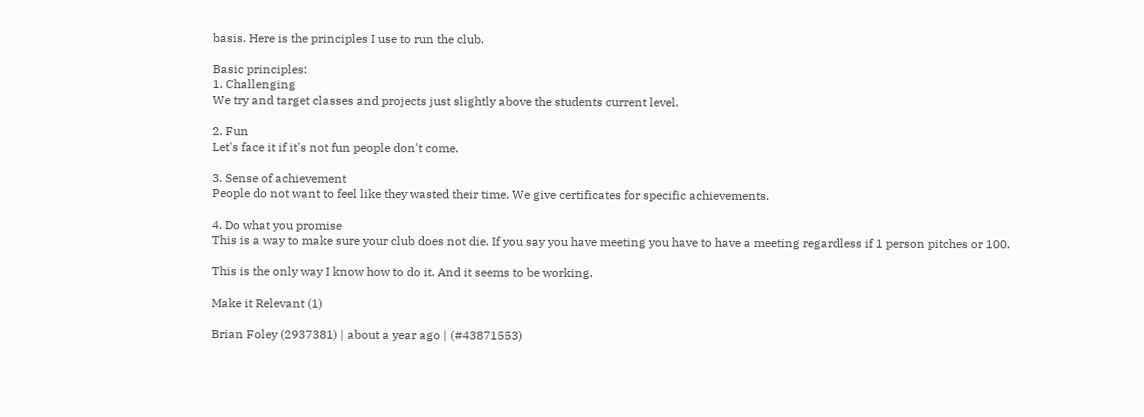basis. Here is the principles I use to run the club.

Basic principles:
1. Challenging
We try and target classes and projects just slightly above the students current level.

2. Fun
Let's face it if it's not fun people don't come.

3. Sense of achievement
People do not want to feel like they wasted their time. We give certificates for specific achievements.

4. Do what you promise
This is a way to make sure your club does not die. If you say you have meeting you have to have a meeting regardless if 1 person pitches or 100.

This is the only way I know how to do it. And it seems to be working.

Make it Relevant (1)

Brian Foley (2937381) | about a year ago | (#43871553)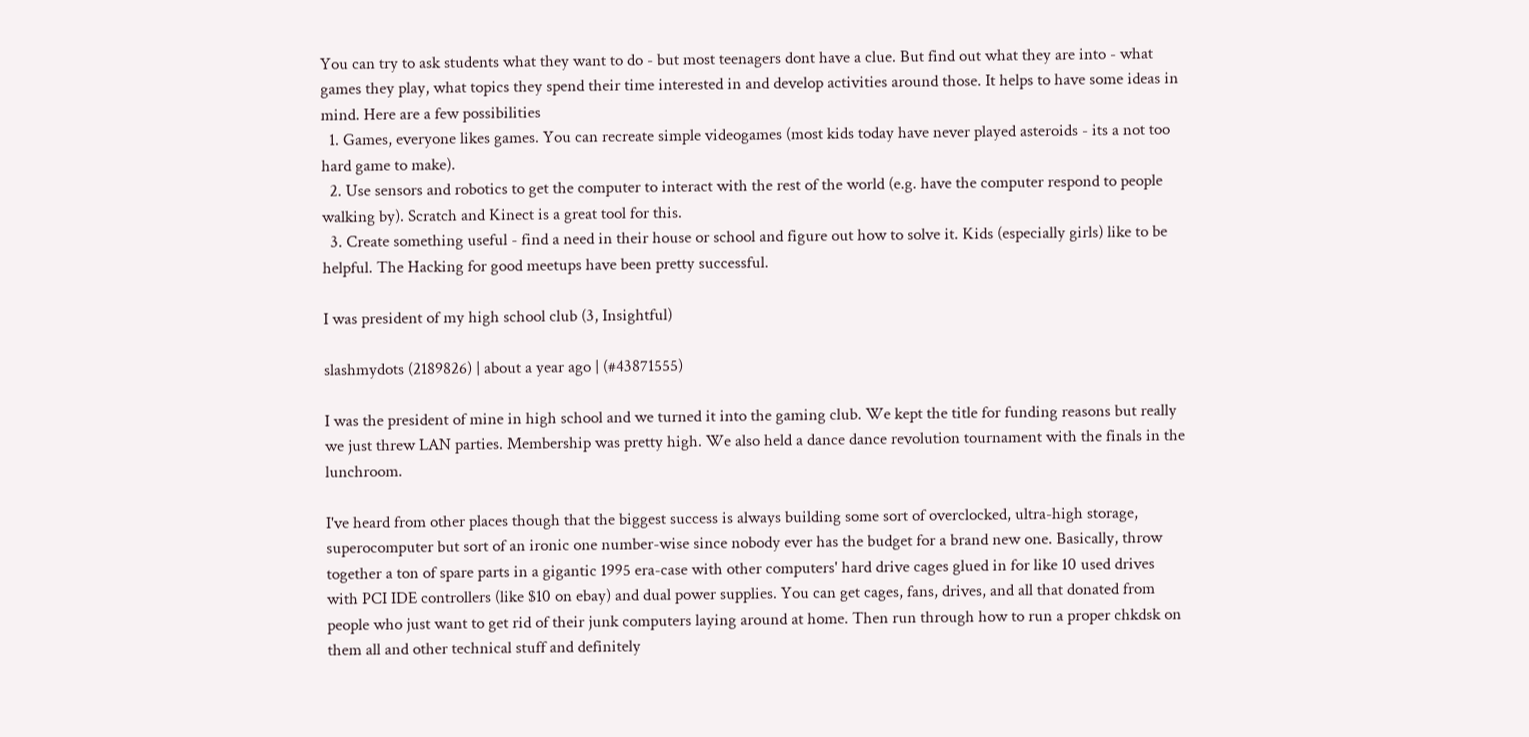You can try to ask students what they want to do - but most teenagers dont have a clue. But find out what they are into - what games they play, what topics they spend their time interested in and develop activities around those. It helps to have some ideas in mind. Here are a few possibilities
  1. Games, everyone likes games. You can recreate simple videogames (most kids today have never played asteroids - its a not too hard game to make).
  2. Use sensors and robotics to get the computer to interact with the rest of the world (e.g. have the computer respond to people walking by). Scratch and Kinect is a great tool for this.
  3. Create something useful - find a need in their house or school and figure out how to solve it. Kids (especially girls) like to be helpful. The Hacking for good meetups have been pretty successful.

I was president of my high school club (3, Insightful)

slashmydots (2189826) | about a year ago | (#43871555)

I was the president of mine in high school and we turned it into the gaming club. We kept the title for funding reasons but really we just threw LAN parties. Membership was pretty high. We also held a dance dance revolution tournament with the finals in the lunchroom.

I've heard from other places though that the biggest success is always building some sort of overclocked, ultra-high storage, superocomputer but sort of an ironic one number-wise since nobody ever has the budget for a brand new one. Basically, throw together a ton of spare parts in a gigantic 1995 era-case with other computers' hard drive cages glued in for like 10 used drives with PCI IDE controllers (like $10 on ebay) and dual power supplies. You can get cages, fans, drives, and all that donated from people who just want to get rid of their junk computers laying around at home. Then run through how to run a proper chkdsk on them all and other technical stuff and definitely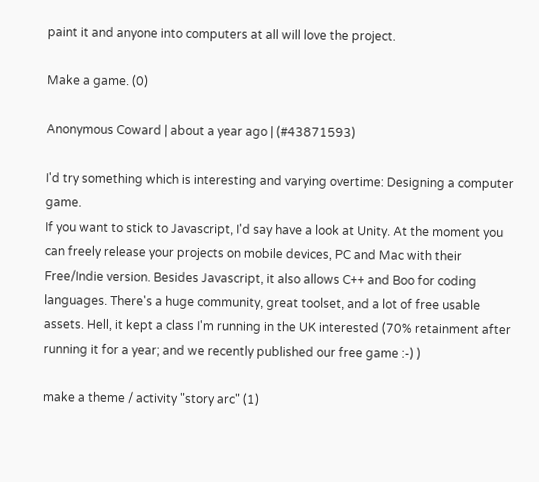paint it and anyone into computers at all will love the project.

Make a game. (0)

Anonymous Coward | about a year ago | (#43871593)

I'd try something which is interesting and varying overtime: Designing a computer game.
If you want to stick to Javascript, I'd say have a look at Unity. At the moment you can freely release your projects on mobile devices, PC and Mac with their Free/Indie version. Besides Javascript, it also allows C++ and Boo for coding languages. There's a huge community, great toolset, and a lot of free usable assets. Hell, it kept a class I'm running in the UK interested (70% retainment after running it for a year; and we recently published our free game :-) )

make a theme / activity "story arc" (1)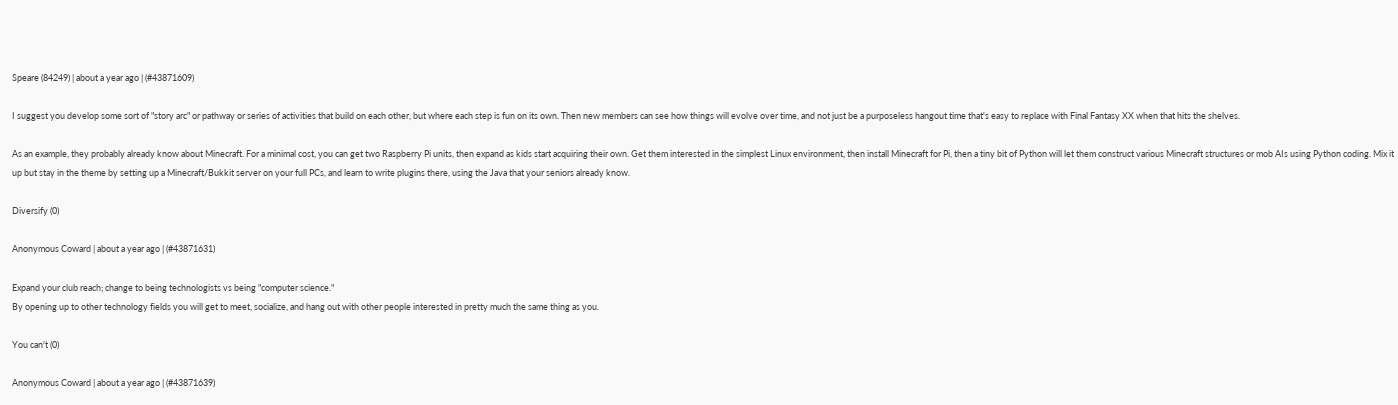Speare (84249) | about a year ago | (#43871609)

I suggest you develop some sort of "story arc" or pathway or series of activities that build on each other, but where each step is fun on its own. Then new members can see how things will evolve over time, and not just be a purposeless hangout time that's easy to replace with Final Fantasy XX when that hits the shelves.

As an example, they probably already know about Minecraft. For a minimal cost, you can get two Raspberry Pi units, then expand as kids start acquiring their own. Get them interested in the simplest Linux environment, then install Minecraft for Pi, then a tiny bit of Python will let them construct various Minecraft structures or mob AIs using Python coding. Mix it up but stay in the theme by setting up a Minecraft/Bukkit server on your full PCs, and learn to write plugins there, using the Java that your seniors already know.

Diversify (0)

Anonymous Coward | about a year ago | (#43871631)

Expand your club reach; change to being technologists vs being "computer science."
By opening up to other technology fields you will get to meet, socialize, and hang out with other people interested in pretty much the same thing as you.

You can't (0)

Anonymous Coward | about a year ago | (#43871639)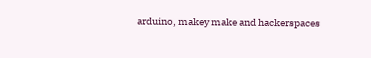arduino, makey make and hackerspaces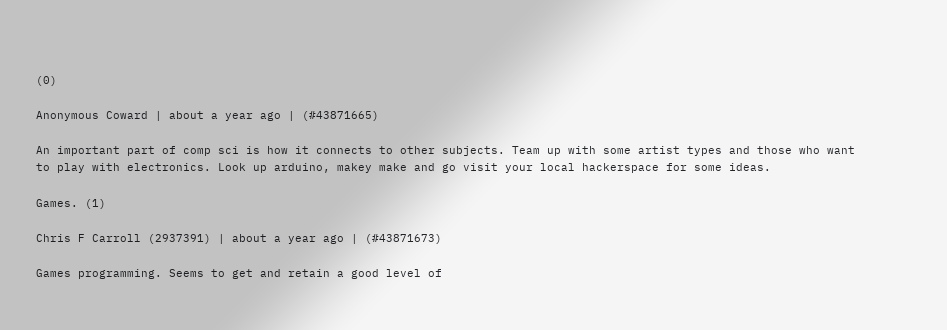(0)

Anonymous Coward | about a year ago | (#43871665)

An important part of comp sci is how it connects to other subjects. Team up with some artist types and those who want to play with electronics. Look up arduino, makey make and go visit your local hackerspace for some ideas.

Games. (1)

Chris F Carroll (2937391) | about a year ago | (#43871673)

Games programming. Seems to get and retain a good level of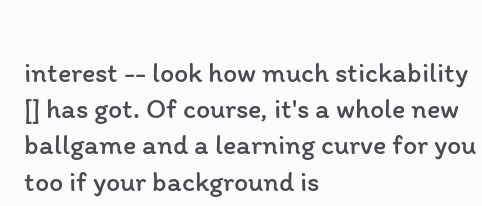interest -- look how much stickability [] has got. Of course, it's a whole new ballgame and a learning curve for you too if your background is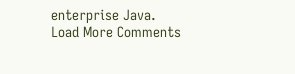enterprise Java.
Load More Comments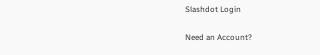Slashdot Login

Need an Account?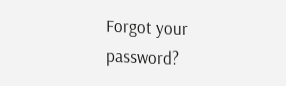Forgot your password?